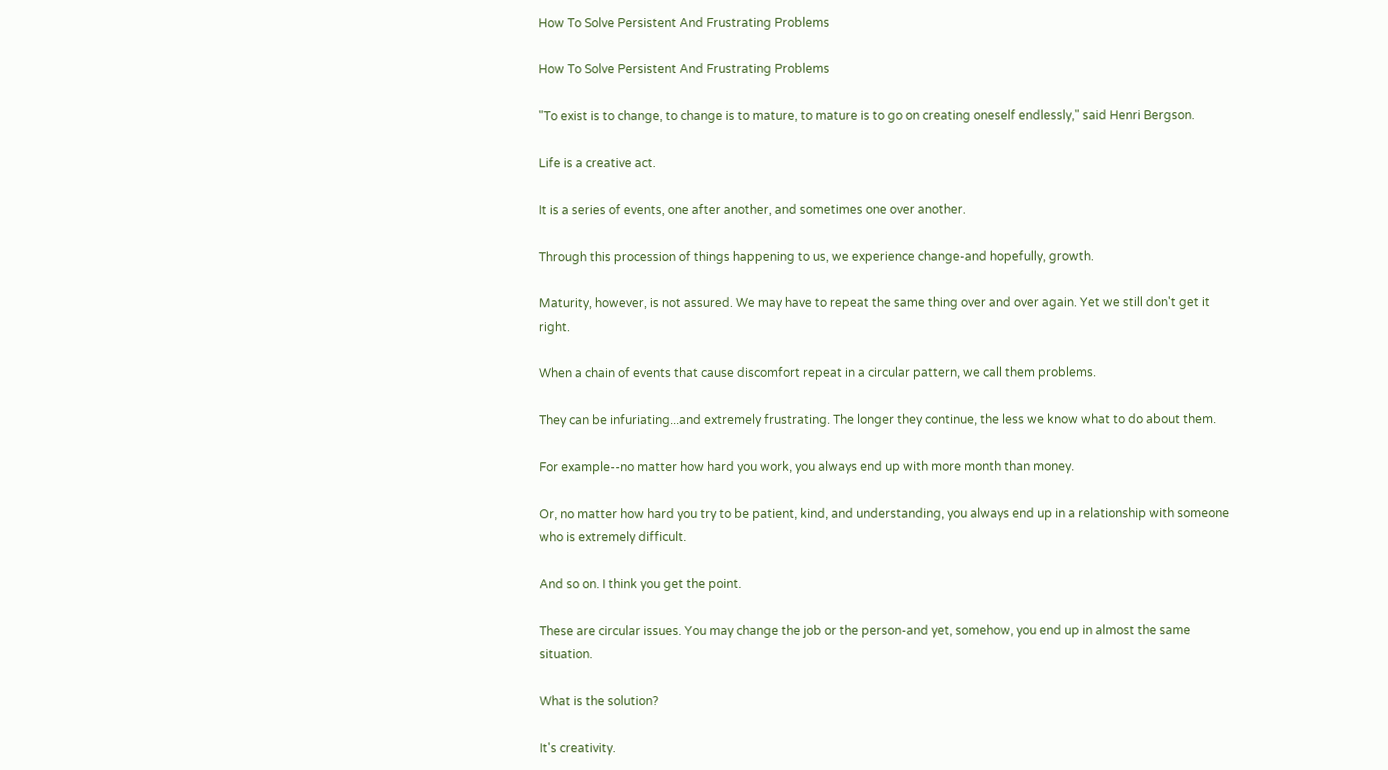How To Solve Persistent And Frustrating Problems

How To Solve Persistent And Frustrating Problems

"To exist is to change, to change is to mature, to mature is to go on creating oneself endlessly," said Henri Bergson.

Life is a creative act.

It is a series of events, one after another, and sometimes one over another.

Through this procession of things happening to us, we experience change-and hopefully, growth.

Maturity, however, is not assured. We may have to repeat the same thing over and over again. Yet we still don't get it right.

When a chain of events that cause discomfort repeat in a circular pattern, we call them problems.

They can be infuriating...and extremely frustrating. The longer they continue, the less we know what to do about them.

For example--no matter how hard you work, you always end up with more month than money.

Or, no matter how hard you try to be patient, kind, and understanding, you always end up in a relationship with someone who is extremely difficult.

And so on. I think you get the point.

These are circular issues. You may change the job or the person-and yet, somehow, you end up in almost the same situation.

What is the solution?

It's creativity.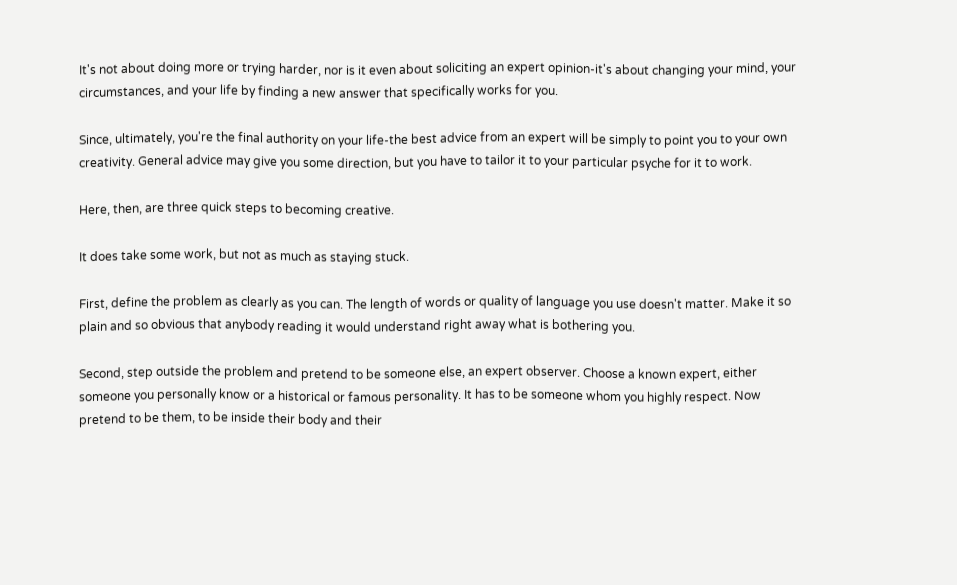It's not about doing more or trying harder, nor is it even about soliciting an expert opinion-it's about changing your mind, your circumstances, and your life by finding a new answer that specifically works for you.

Since, ultimately, you're the final authority on your life-the best advice from an expert will be simply to point you to your own creativity. General advice may give you some direction, but you have to tailor it to your particular psyche for it to work.

Here, then, are three quick steps to becoming creative.

It does take some work, but not as much as staying stuck.

First, define the problem as clearly as you can. The length of words or quality of language you use doesn't matter. Make it so plain and so obvious that anybody reading it would understand right away what is bothering you.

Second, step outside the problem and pretend to be someone else, an expert observer. Choose a known expert, either someone you personally know or a historical or famous personality. It has to be someone whom you highly respect. Now pretend to be them, to be inside their body and their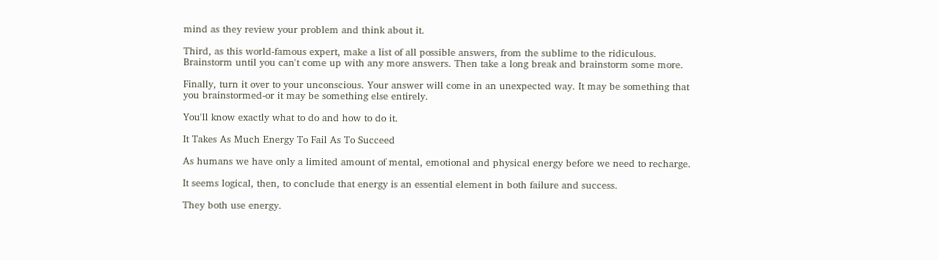mind as they review your problem and think about it.

Third, as this world-famous expert, make a list of all possible answers, from the sublime to the ridiculous. Brainstorm until you can't come up with any more answers. Then take a long break and brainstorm some more.

Finally, turn it over to your unconscious. Your answer will come in an unexpected way. It may be something that you brainstormed-or it may be something else entirely.

You'll know exactly what to do and how to do it.

It Takes As Much Energy To Fail As To Succeed

As humans we have only a limited amount of mental, emotional and physical energy before we need to recharge.

It seems logical, then, to conclude that energy is an essential element in both failure and success.

They both use energy.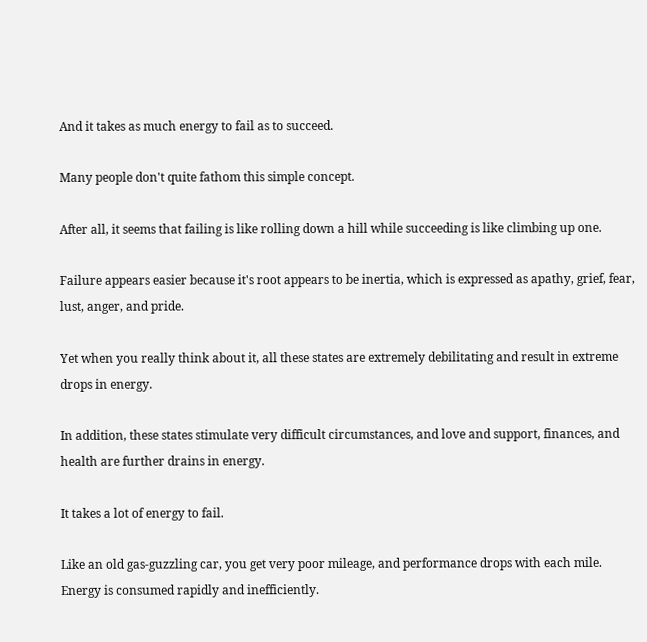And it takes as much energy to fail as to succeed.

Many people don't quite fathom this simple concept.

After all, it seems that failing is like rolling down a hill while succeeding is like climbing up one.

Failure appears easier because it's root appears to be inertia, which is expressed as apathy, grief, fear, lust, anger, and pride.

Yet when you really think about it, all these states are extremely debilitating and result in extreme drops in energy.

In addition, these states stimulate very difficult circumstances, and love and support, finances, and health are further drains in energy.

It takes a lot of energy to fail.

Like an old gas-guzzling car, you get very poor mileage, and performance drops with each mile. Energy is consumed rapidly and inefficiently.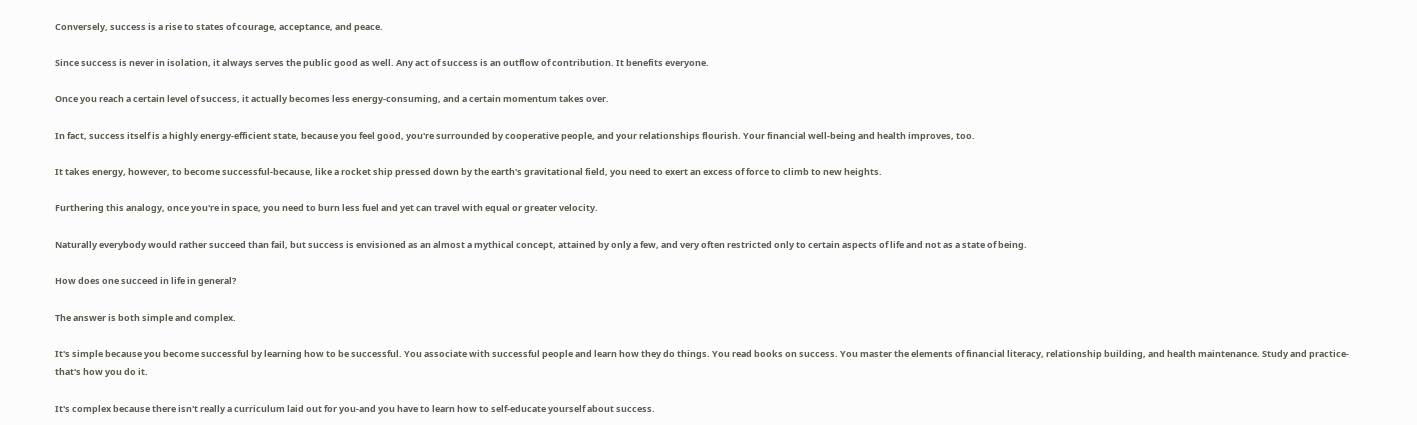Conversely, success is a rise to states of courage, acceptance, and peace.

Since success is never in isolation, it always serves the public good as well. Any act of success is an outflow of contribution. It benefits everyone.

Once you reach a certain level of success, it actually becomes less energy-consuming, and a certain momentum takes over.

In fact, success itself is a highly energy-efficient state, because you feel good, you're surrounded by cooperative people, and your relationships flourish. Your financial well-being and health improves, too.

It takes energy, however, to become successful-because, like a rocket ship pressed down by the earth's gravitational field, you need to exert an excess of force to climb to new heights.

Furthering this analogy, once you're in space, you need to burn less fuel and yet can travel with equal or greater velocity.

Naturally everybody would rather succeed than fail, but success is envisioned as an almost a mythical concept, attained by only a few, and very often restricted only to certain aspects of life and not as a state of being.

How does one succeed in life in general?

The answer is both simple and complex.

It's simple because you become successful by learning how to be successful. You associate with successful people and learn how they do things. You read books on success. You master the elements of financial literacy, relationship building, and health maintenance. Study and practice-that's how you do it.

It's complex because there isn't really a curriculum laid out for you-and you have to learn how to self-educate yourself about success.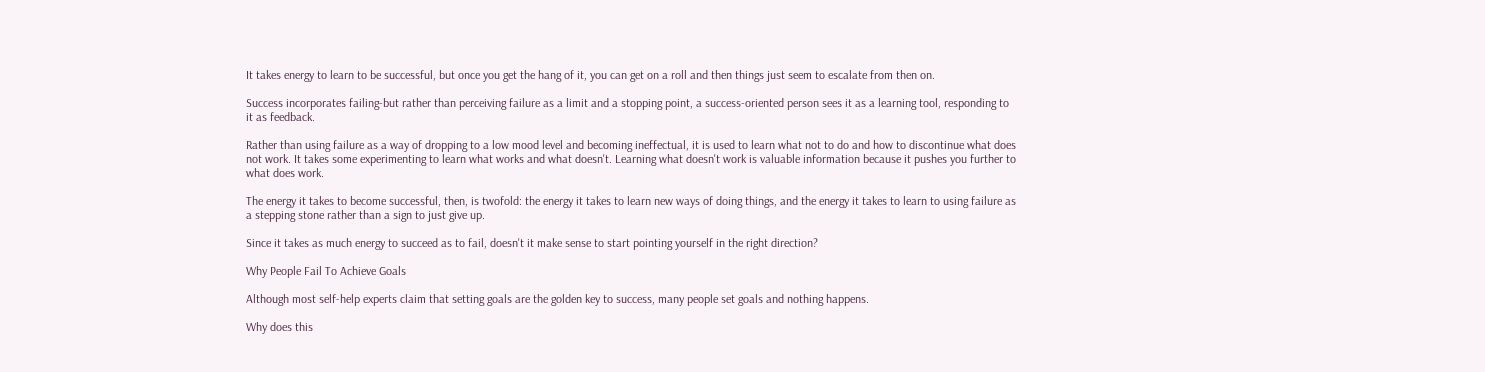It takes energy to learn to be successful, but once you get the hang of it, you can get on a roll and then things just seem to escalate from then on.

Success incorporates failing-but rather than perceiving failure as a limit and a stopping point, a success-oriented person sees it as a learning tool, responding to it as feedback.

Rather than using failure as a way of dropping to a low mood level and becoming ineffectual, it is used to learn what not to do and how to discontinue what does not work. It takes some experimenting to learn what works and what doesn't. Learning what doesn't work is valuable information because it pushes you further to what does work.

The energy it takes to become successful, then, is twofold: the energy it takes to learn new ways of doing things, and the energy it takes to learn to using failure as a stepping stone rather than a sign to just give up.

Since it takes as much energy to succeed as to fail, doesn't it make sense to start pointing yourself in the right direction?

Why People Fail To Achieve Goals

Although most self-help experts claim that setting goals are the golden key to success, many people set goals and nothing happens.

Why does this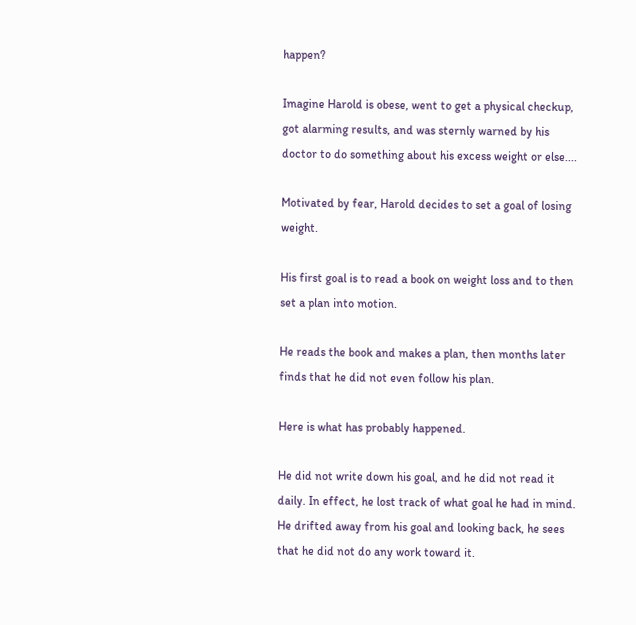happen?

Imagine Harold is obese, went to get a physical checkup, got alarming results, and was sternly warned by his doctor to do something about his excess weight or else....

Motivated by fear, Harold decides to set a goal of losing weight.

His first goal is to read a book on weight loss and to then set a plan into motion.

He reads the book and makes a plan, then months later finds that he did not even follow his plan.

Here is what has probably happened.

He did not write down his goal, and he did not read it daily. In effect, he lost track of what goal he had in mind. He drifted away from his goal and looking back, he sees that he did not do any work toward it.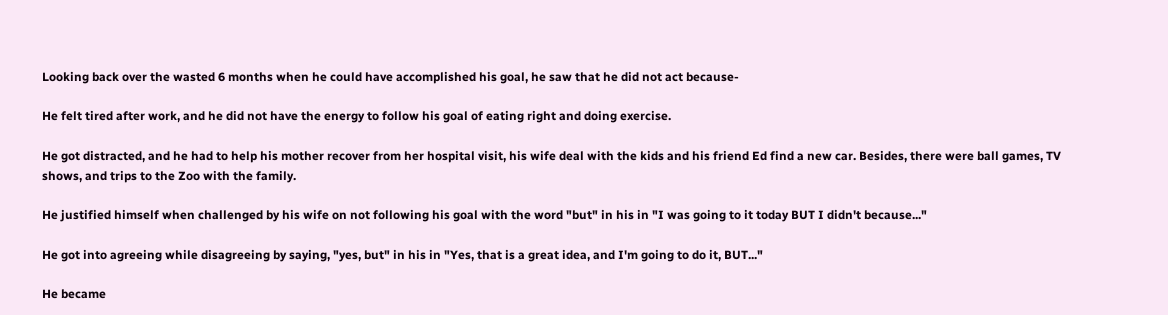Looking back over the wasted 6 months when he could have accomplished his goal, he saw that he did not act because-

He felt tired after work, and he did not have the energy to follow his goal of eating right and doing exercise.

He got distracted, and he had to help his mother recover from her hospital visit, his wife deal with the kids and his friend Ed find a new car. Besides, there were ball games, TV shows, and trips to the Zoo with the family.

He justified himself when challenged by his wife on not following his goal with the word "but" in his in "I was going to it today BUT I didn't because..."

He got into agreeing while disagreeing by saying, "yes, but" in his in "Yes, that is a great idea, and I'm going to do it, BUT..."

He became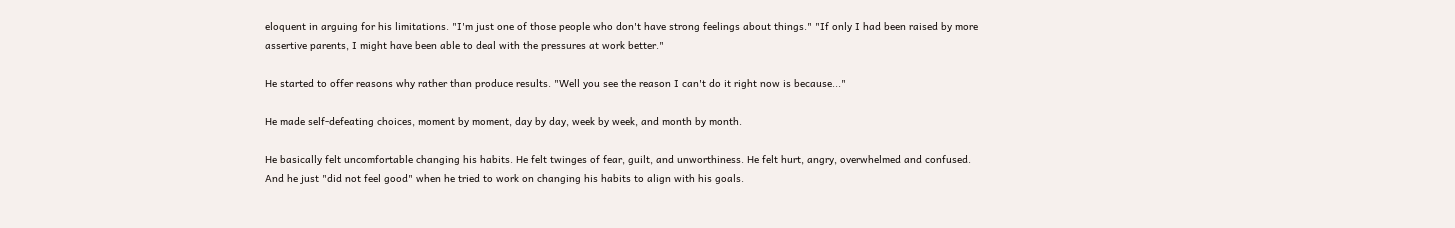eloquent in arguing for his limitations. "I'm just one of those people who don't have strong feelings about things." "If only I had been raised by more assertive parents, I might have been able to deal with the pressures at work better."

He started to offer reasons why rather than produce results. "Well you see the reason I can't do it right now is because..."

He made self-defeating choices, moment by moment, day by day, week by week, and month by month.

He basically felt uncomfortable changing his habits. He felt twinges of fear, guilt, and unworthiness. He felt hurt, angry, overwhelmed and confused. And he just "did not feel good" when he tried to work on changing his habits to align with his goals.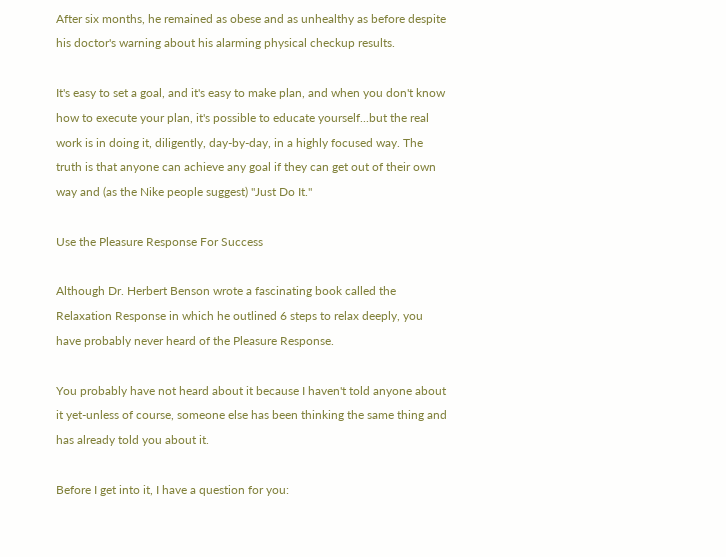After six months, he remained as obese and as unhealthy as before despite his doctor's warning about his alarming physical checkup results.

It's easy to set a goal, and it's easy to make plan, and when you don't know how to execute your plan, it's possible to educate yourself...but the real work is in doing it, diligently, day-by-day, in a highly focused way. The truth is that anyone can achieve any goal if they can get out of their own way and (as the Nike people suggest) "Just Do It."

Use the Pleasure Response For Success

Although Dr. Herbert Benson wrote a fascinating book called the Relaxation Response in which he outlined 6 steps to relax deeply, you have probably never heard of the Pleasure Response.

You probably have not heard about it because I haven't told anyone about it yet-unless of course, someone else has been thinking the same thing and has already told you about it.

Before I get into it, I have a question for you: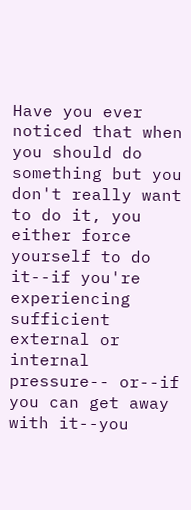Have you ever noticed that when you should do something but you don't really want to do it, you either force yourself to do it--if you're experiencing sufficient external or internal pressure-- or--if you can get away with it--you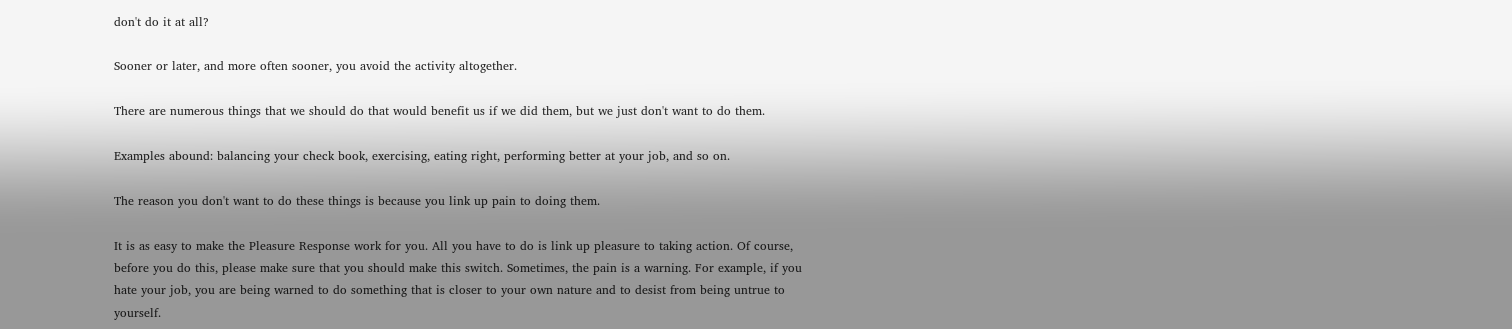don't do it at all?

Sooner or later, and more often sooner, you avoid the activity altogether.

There are numerous things that we should do that would benefit us if we did them, but we just don't want to do them.

Examples abound: balancing your check book, exercising, eating right, performing better at your job, and so on.

The reason you don't want to do these things is because you link up pain to doing them.

It is as easy to make the Pleasure Response work for you. All you have to do is link up pleasure to taking action. Of course, before you do this, please make sure that you should make this switch. Sometimes, the pain is a warning. For example, if you hate your job, you are being warned to do something that is closer to your own nature and to desist from being untrue to yourself.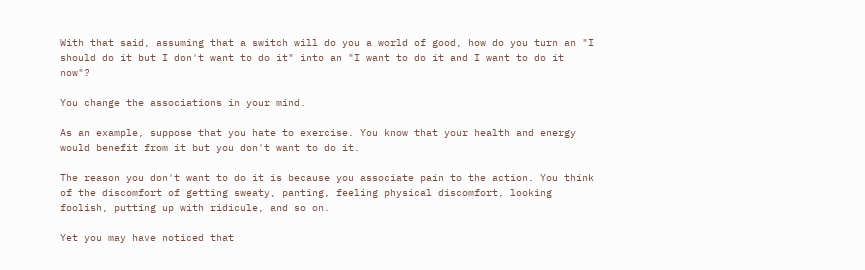With that said, assuming that a switch will do you a world of good, how do you turn an "I should do it but I don't want to do it" into an "I want to do it and I want to do it now"?

You change the associations in your mind.

As an example, suppose that you hate to exercise. You know that your health and energy would benefit from it but you don't want to do it.

The reason you don't want to do it is because you associate pain to the action. You think of the discomfort of getting sweaty, panting, feeling physical discomfort, looking foolish, putting up with ridicule, and so on.

Yet you may have noticed that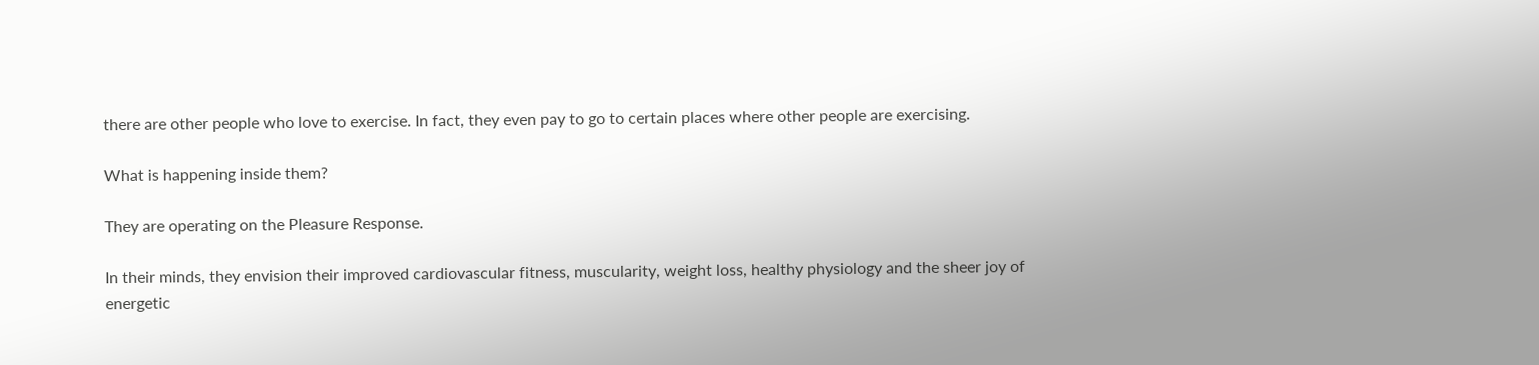there are other people who love to exercise. In fact, they even pay to go to certain places where other people are exercising.

What is happening inside them?

They are operating on the Pleasure Response.

In their minds, they envision their improved cardiovascular fitness, muscularity, weight loss, healthy physiology and the sheer joy of energetic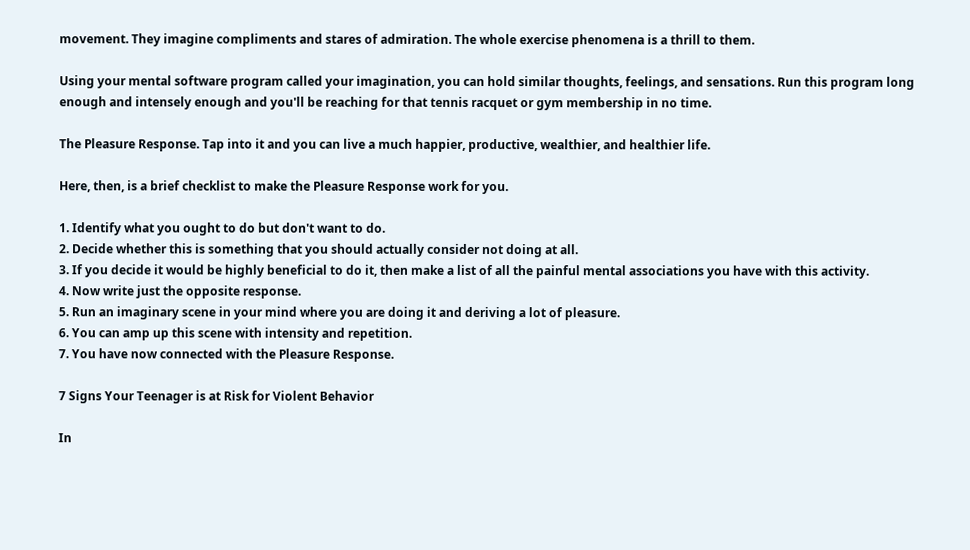movement. They imagine compliments and stares of admiration. The whole exercise phenomena is a thrill to them.

Using your mental software program called your imagination, you can hold similar thoughts, feelings, and sensations. Run this program long enough and intensely enough and you'll be reaching for that tennis racquet or gym membership in no time.

The Pleasure Response. Tap into it and you can live a much happier, productive, wealthier, and healthier life.

Here, then, is a brief checklist to make the Pleasure Response work for you.

1. Identify what you ought to do but don't want to do.
2. Decide whether this is something that you should actually consider not doing at all.
3. If you decide it would be highly beneficial to do it, then make a list of all the painful mental associations you have with this activity.
4. Now write just the opposite response.
5. Run an imaginary scene in your mind where you are doing it and deriving a lot of pleasure.
6. You can amp up this scene with intensity and repetition.
7. You have now connected with the Pleasure Response.

7 Signs Your Teenager is at Risk for Violent Behavior

In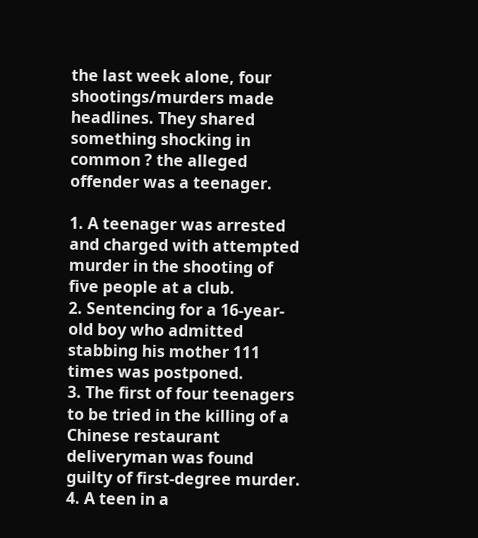the last week alone, four shootings/murders made headlines. They shared something shocking in common ? the alleged offender was a teenager.

1. A teenager was arrested and charged with attempted murder in the shooting of five people at a club.
2. Sentencing for a 16-year-old boy who admitted stabbing his mother 111 times was postponed.
3. The first of four teenagers to be tried in the killing of a Chinese restaurant deliveryman was found guilty of first-degree murder.
4. A teen in a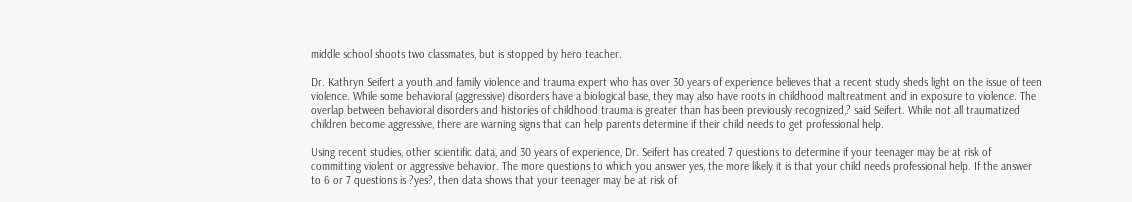middle school shoots two classmates, but is stopped by hero teacher.

Dr. Kathryn Seifert a youth and family violence and trauma expert who has over 30 years of experience believes that a recent study sheds light on the issue of teen violence. While some behavioral (aggressive) disorders have a biological base, they may also have roots in childhood maltreatment and in exposure to violence. The overlap between behavioral disorders and histories of childhood trauma is greater than has been previously recognized,? said Seifert. While not all traumatized children become aggressive, there are warning signs that can help parents determine if their child needs to get professional help.

Using recent studies, other scientific data, and 30 years of experience, Dr. Seifert has created 7 questions to determine if your teenager may be at risk of committing violent or aggressive behavior. The more questions to which you answer yes, the more likely it is that your child needs professional help. If the answer to 6 or 7 questions is ?yes?, then data shows that your teenager may be at risk of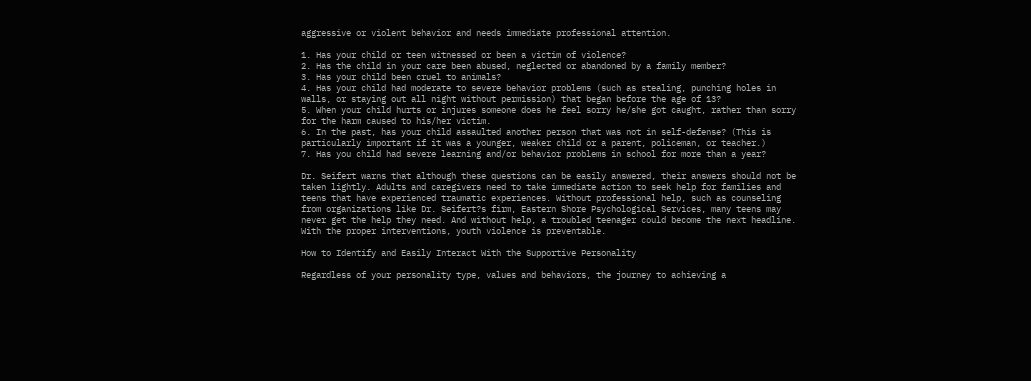aggressive or violent behavior and needs immediate professional attention.

1. Has your child or teen witnessed or been a victim of violence?
2. Has the child in your care been abused, neglected or abandoned by a family member?
3. Has your child been cruel to animals?
4. Has your child had moderate to severe behavior problems (such as stealing, punching holes in walls, or staying out all night without permission) that began before the age of 13?
5. When your child hurts or injures someone does he feel sorry he/she got caught, rather than sorry for the harm caused to his/her victim.
6. In the past, has your child assaulted another person that was not in self-defense? (This is particularly important if it was a younger, weaker child or a parent, policeman, or teacher.)
7. Has you child had severe learning and/or behavior problems in school for more than a year?

Dr. Seifert warns that although these questions can be easily answered, their answers should not be taken lightly. Adults and caregivers need to take immediate action to seek help for families and teens that have experienced traumatic experiences. Without professional help, such as counseling from organizations like Dr. Seifert?s firm, Eastern Shore Psychological Services, many teens may never get the help they need. And without help, a troubled teenager could become the next headline. With the proper interventions, youth violence is preventable.

How to Identify and Easily Interact With the Supportive Personality

Regardless of your personality type, values and behaviors, the journey to achieving a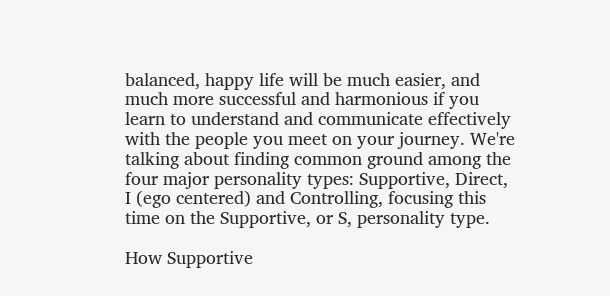balanced, happy life will be much easier, and much more successful and harmonious if you learn to understand and communicate effectively with the people you meet on your journey. We're talking about finding common ground among the four major personality types: Supportive, Direct, I (ego centered) and Controlling, focusing this time on the Supportive, or S, personality type.

How Supportive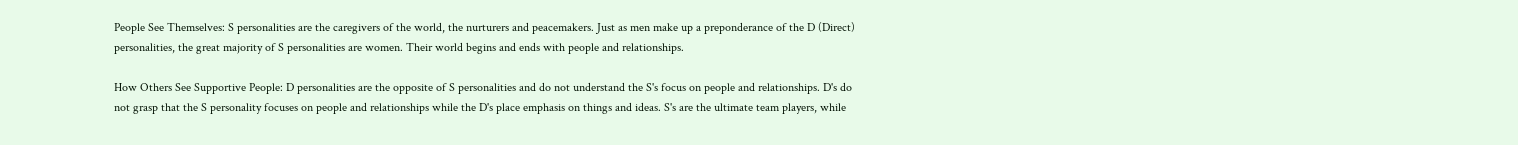People See Themselves: S personalities are the caregivers of the world, the nurturers and peacemakers. Just as men make up a preponderance of the D (Direct) personalities, the great majority of S personalities are women. Their world begins and ends with people and relationships.

How Others See Supportive People: D personalities are the opposite of S personalities and do not understand the S's focus on people and relationships. D's do not grasp that the S personality focuses on people and relationships while the D's place emphasis on things and ideas. S's are the ultimate team players, while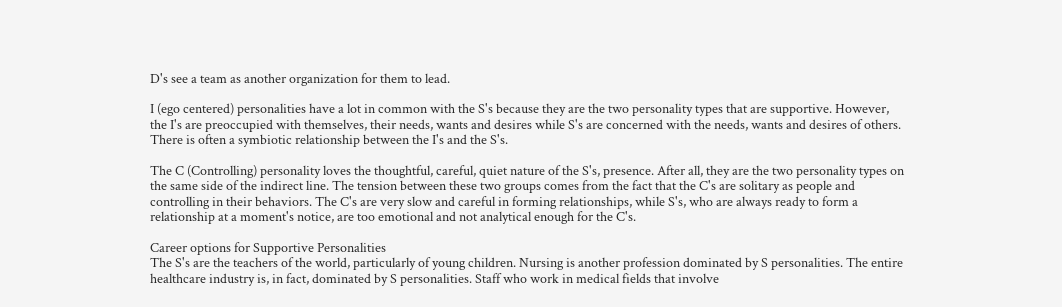D's see a team as another organization for them to lead.

I (ego centered) personalities have a lot in common with the S's because they are the two personality types that are supportive. However, the I's are preoccupied with themselves, their needs, wants and desires while S's are concerned with the needs, wants and desires of others. There is often a symbiotic relationship between the I's and the S's.

The C (Controlling) personality loves the thoughtful, careful, quiet nature of the S's, presence. After all, they are the two personality types on the same side of the indirect line. The tension between these two groups comes from the fact that the C's are solitary as people and controlling in their behaviors. The C's are very slow and careful in forming relationships, while S's, who are always ready to form a relationship at a moment's notice, are too emotional and not analytical enough for the C's.

Career options for Supportive Personalities
The S's are the teachers of the world, particularly of young children. Nursing is another profession dominated by S personalities. The entire healthcare industry is, in fact, dominated by S personalities. Staff who work in medical fields that involve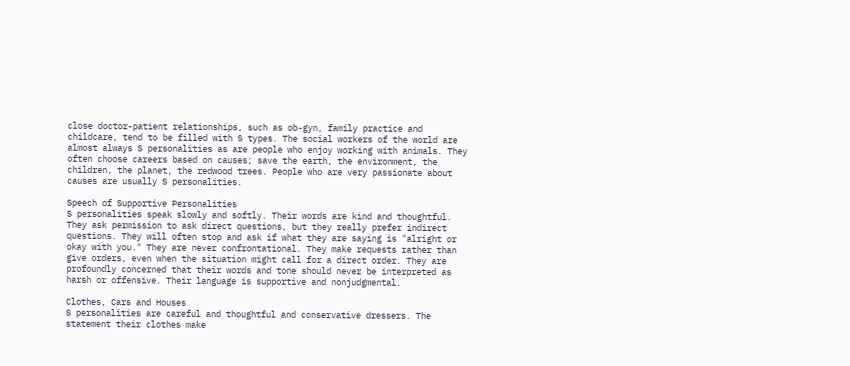close doctor-patient relationships, such as ob-gyn, family practice and childcare, tend to be filled with S types. The social workers of the world are almost always S personalities as are people who enjoy working with animals. They often choose careers based on causes; save the earth, the environment, the children, the planet, the redwood trees. People who are very passionate about causes are usually S personalities.

Speech of Supportive Personalities
S personalities speak slowly and softly. Their words are kind and thoughtful. They ask permission to ask direct questions, but they really prefer indirect questions. They will often stop and ask if what they are saying is "alright or okay with you." They are never confrontational. They make requests rather than give orders, even when the situation might call for a direct order. They are profoundly concerned that their words and tone should never be interpreted as harsh or offensive. Their language is supportive and nonjudgmental.

Clothes, Cars and Houses
S personalities are careful and thoughtful and conservative dressers. The statement their clothes make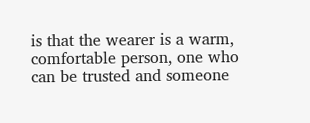is that the wearer is a warm, comfortable person, one who can be trusted and someone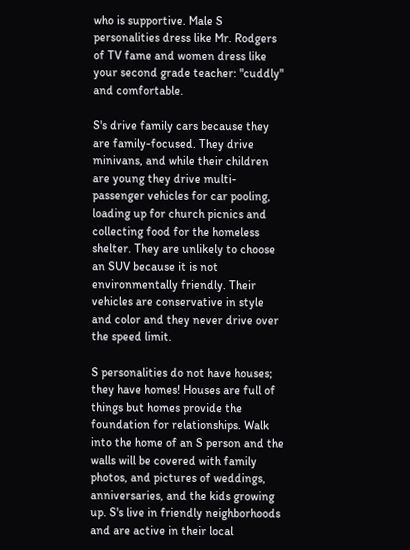who is supportive. Male S personalities dress like Mr. Rodgers of TV fame and women dress like your second grade teacher: "cuddly" and comfortable.

S's drive family cars because they are family-focused. They drive minivans, and while their children are young they drive multi-passenger vehicles for car pooling, loading up for church picnics and collecting food for the homeless shelter. They are unlikely to choose an SUV because it is not environmentally friendly. Their vehicles are conservative in style and color and they never drive over the speed limit.

S personalities do not have houses; they have homes! Houses are full of things but homes provide the foundation for relationships. Walk into the home of an S person and the walls will be covered with family photos, and pictures of weddings, anniversaries, and the kids growing up. S's live in friendly neighborhoods and are active in their local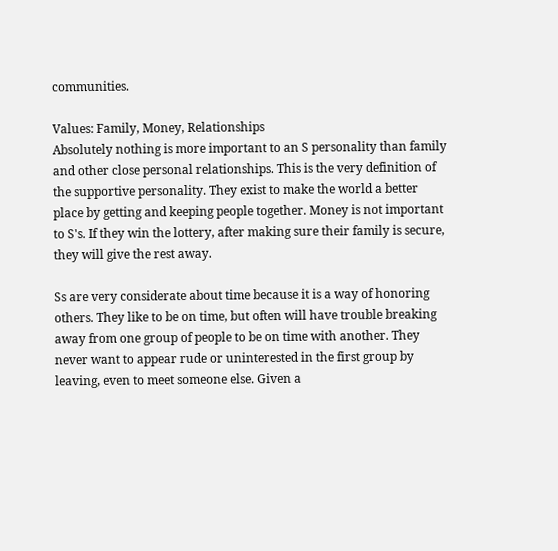communities.

Values: Family, Money, Relationships
Absolutely nothing is more important to an S personality than family and other close personal relationships. This is the very definition of the supportive personality. They exist to make the world a better place by getting and keeping people together. Money is not important to S's. If they win the lottery, after making sure their family is secure, they will give the rest away.

Ss are very considerate about time because it is a way of honoring others. They like to be on time, but often will have trouble breaking away from one group of people to be on time with another. They never want to appear rude or uninterested in the first group by leaving, even to meet someone else. Given a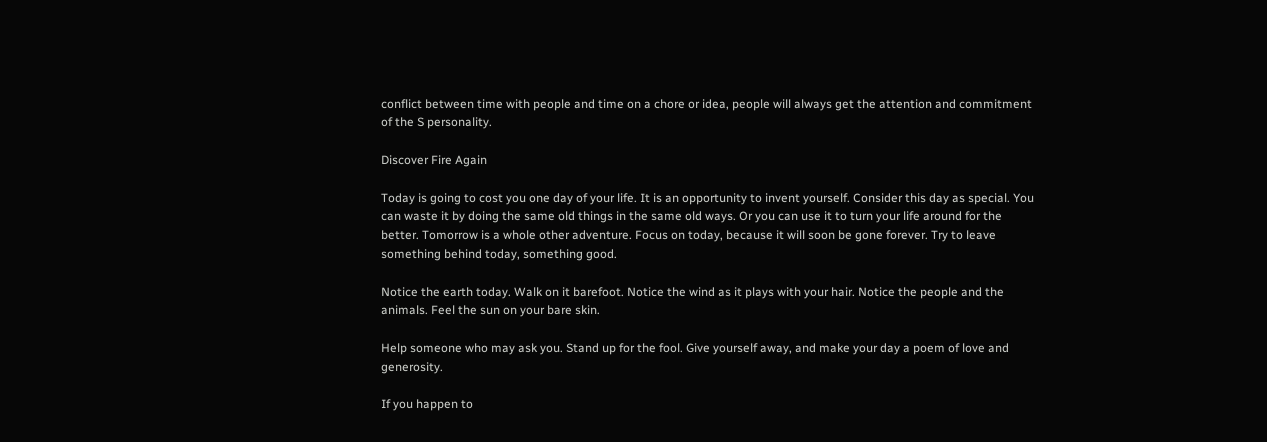conflict between time with people and time on a chore or idea, people will always get the attention and commitment of the S personality.

Discover Fire Again

Today is going to cost you one day of your life. It is an opportunity to invent yourself. Consider this day as special. You can waste it by doing the same old things in the same old ways. Or you can use it to turn your life around for the better. Tomorrow is a whole other adventure. Focus on today, because it will soon be gone forever. Try to leave something behind today, something good.

Notice the earth today. Walk on it barefoot. Notice the wind as it plays with your hair. Notice the people and the animals. Feel the sun on your bare skin.

Help someone who may ask you. Stand up for the fool. Give yourself away, and make your day a poem of love and generosity.

If you happen to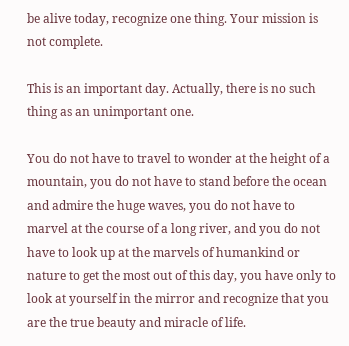be alive today, recognize one thing. Your mission is not complete.

This is an important day. Actually, there is no such thing as an unimportant one.

You do not have to travel to wonder at the height of a mountain, you do not have to stand before the ocean and admire the huge waves, you do not have to marvel at the course of a long river, and you do not have to look up at the marvels of humankind or nature to get the most out of this day, you have only to look at yourself in the mirror and recognize that you are the true beauty and miracle of life.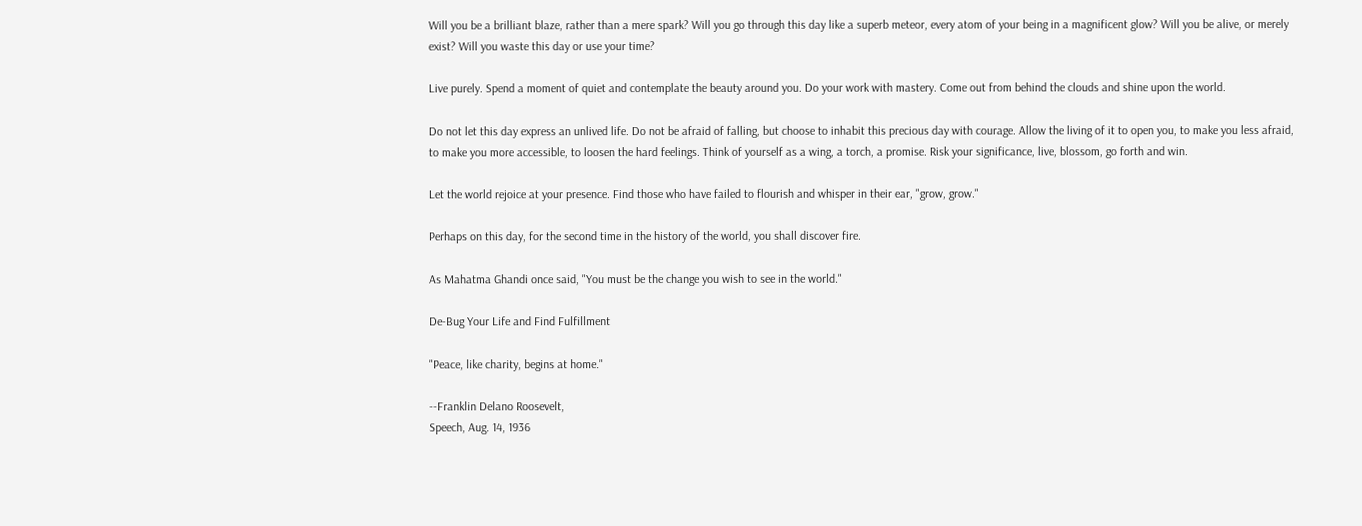Will you be a brilliant blaze, rather than a mere spark? Will you go through this day like a superb meteor, every atom of your being in a magnificent glow? Will you be alive, or merely exist? Will you waste this day or use your time?

Live purely. Spend a moment of quiet and contemplate the beauty around you. Do your work with mastery. Come out from behind the clouds and shine upon the world.

Do not let this day express an unlived life. Do not be afraid of falling, but choose to inhabit this precious day with courage. Allow the living of it to open you, to make you less afraid, to make you more accessible, to loosen the hard feelings. Think of yourself as a wing, a torch, a promise. Risk your significance, live, blossom, go forth and win.

Let the world rejoice at your presence. Find those who have failed to flourish and whisper in their ear, "grow, grow."

Perhaps on this day, for the second time in the history of the world, you shall discover fire.

As Mahatma Ghandi once said, "You must be the change you wish to see in the world."

De-Bug Your Life and Find Fulfillment

"Peace, like charity, begins at home."

--Franklin Delano Roosevelt,
Speech, Aug. 14, 1936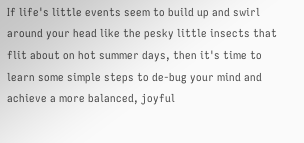If life's little events seem to build up and swirl around your head like the pesky little insects that flit about on hot summer days, then it's time to learn some simple steps to de-bug your mind and achieve a more balanced, joyful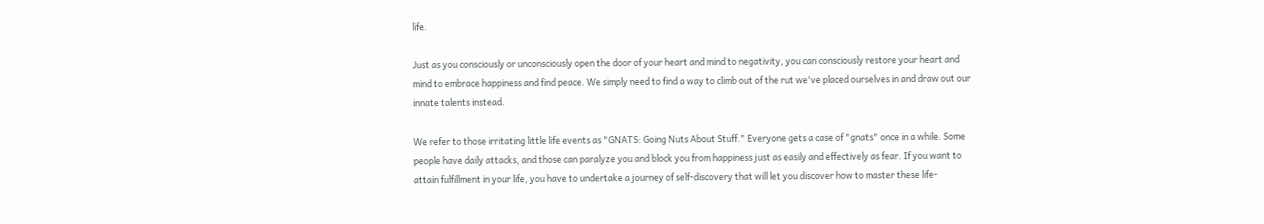life.

Just as you consciously or unconsciously open the door of your heart and mind to negativity, you can consciously restore your heart and mind to embrace happiness and find peace. We simply need to find a way to climb out of the rut we've placed ourselves in and draw out our innate talents instead.

We refer to those irritating little life events as "GNATS: Going Nuts About Stuff." Everyone gets a case of "gnats" once in a while. Some people have daily attacks, and those can paralyze you and block you from happiness just as easily and effectively as fear. If you want to attain fulfillment in your life, you have to undertake a journey of self-discovery that will let you discover how to master these life-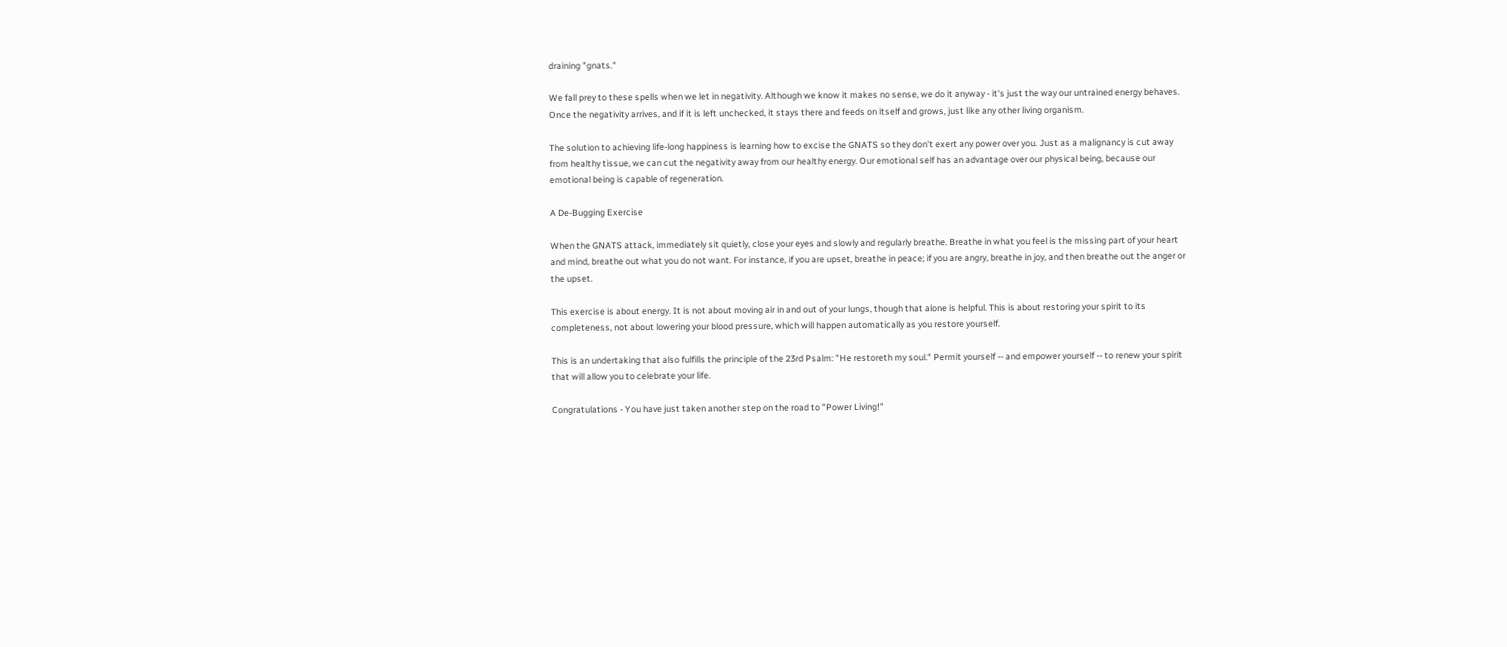draining "gnats."

We fall prey to these spells when we let in negativity. Although we know it makes no sense, we do it anyway - it's just the way our untrained energy behaves. Once the negativity arrives, and if it is left unchecked, it stays there and feeds on itself and grows, just like any other living organism.

The solution to achieving life-long happiness is learning how to excise the GNATS so they don't exert any power over you. Just as a malignancy is cut away from healthy tissue, we can cut the negativity away from our healthy energy. Our emotional self has an advantage over our physical being, because our emotional being is capable of regeneration.

A De-Bugging Exercise

When the GNATS attack, immediately sit quietly, close your eyes and slowly and regularly breathe. Breathe in what you feel is the missing part of your heart and mind, breathe out what you do not want. For instance, if you are upset, breathe in peace; if you are angry, breathe in joy, and then breathe out the anger or the upset.

This exercise is about energy. It is not about moving air in and out of your lungs, though that alone is helpful. This is about restoring your spirit to its completeness, not about lowering your blood pressure, which will happen automatically as you restore yourself.

This is an undertaking that also fulfills the principle of the 23rd Psalm: "He restoreth my soul." Permit yourself -- and empower yourself -- to renew your spirit that will allow you to celebrate your life.

Congratulations - You have just taken another step on the road to "Power Living!"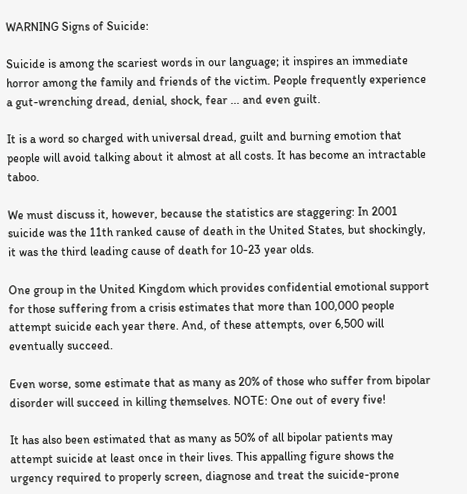WARNING Signs of Suicide:

Suicide is among the scariest words in our language; it inspires an immediate horror among the family and friends of the victim. People frequently experience a gut-wrenching dread, denial, shock, fear ... and even guilt.

It is a word so charged with universal dread, guilt and burning emotion that people will avoid talking about it almost at all costs. It has become an intractable taboo.

We must discuss it, however, because the statistics are staggering: In 2001 suicide was the 11th ranked cause of death in the United States, but shockingly, it was the third leading cause of death for 10-23 year olds.

One group in the United Kingdom which provides confidential emotional support for those suffering from a crisis estimates that more than 100,000 people attempt suicide each year there. And, of these attempts, over 6,500 will eventually succeed.

Even worse, some estimate that as many as 20% of those who suffer from bipolar disorder will succeed in killing themselves. NOTE: One out of every five!

It has also been estimated that as many as 50% of all bipolar patients may attempt suicide at least once in their lives. This appalling figure shows the urgency required to properly screen, diagnose and treat the suicide-prone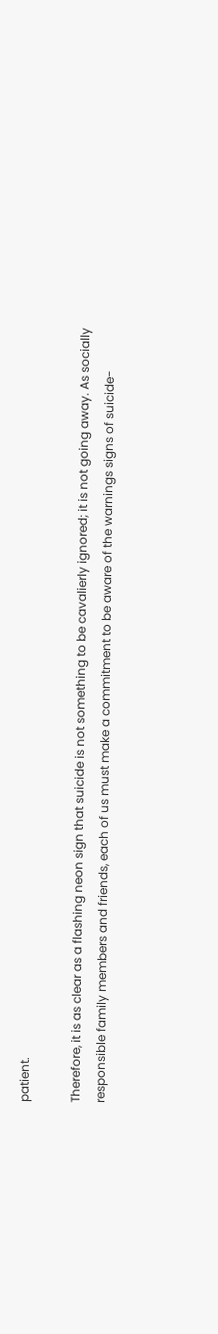patient.

Therefore, it is as clear as a flashing neon sign that suicide is not something to be cavalierly ignored; it is not going away. As socially responsible family members and friends, each of us must make a commitment to be aware of the warnings signs of suicide-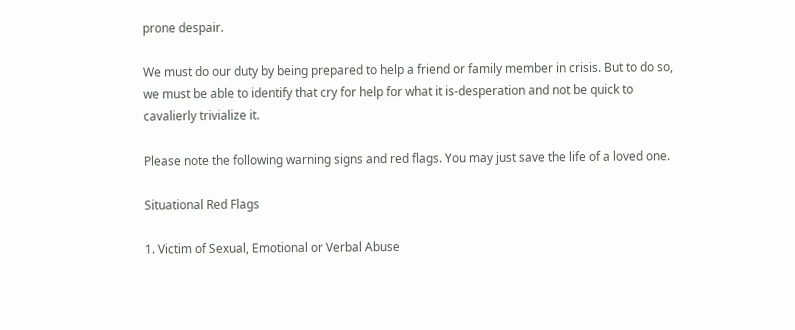prone despair.

We must do our duty by being prepared to help a friend or family member in crisis. But to do so, we must be able to identify that cry for help for what it is-desperation and not be quick to cavalierly trivialize it.

Please note the following warning signs and red flags. You may just save the life of a loved one.

Situational Red Flags

1. Victim of Sexual, Emotional or Verbal Abuse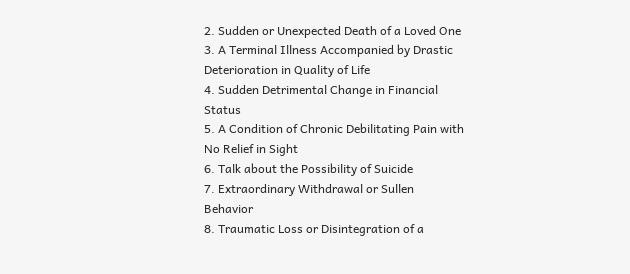2. Sudden or Unexpected Death of a Loved One
3. A Terminal Illness Accompanied by Drastic Deterioration in Quality of Life
4. Sudden Detrimental Change in Financial Status
5. A Condition of Chronic Debilitating Pain with No Relief in Sight
6. Talk about the Possibility of Suicide
7. Extraordinary Withdrawal or Sullen Behavior
8. Traumatic Loss or Disintegration of a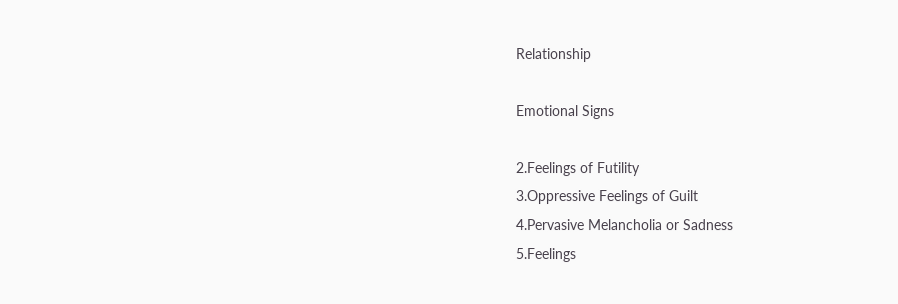Relationship

Emotional Signs

2.Feelings of Futility
3.Oppressive Feelings of Guilt
4.Pervasive Melancholia or Sadness
5.Feelings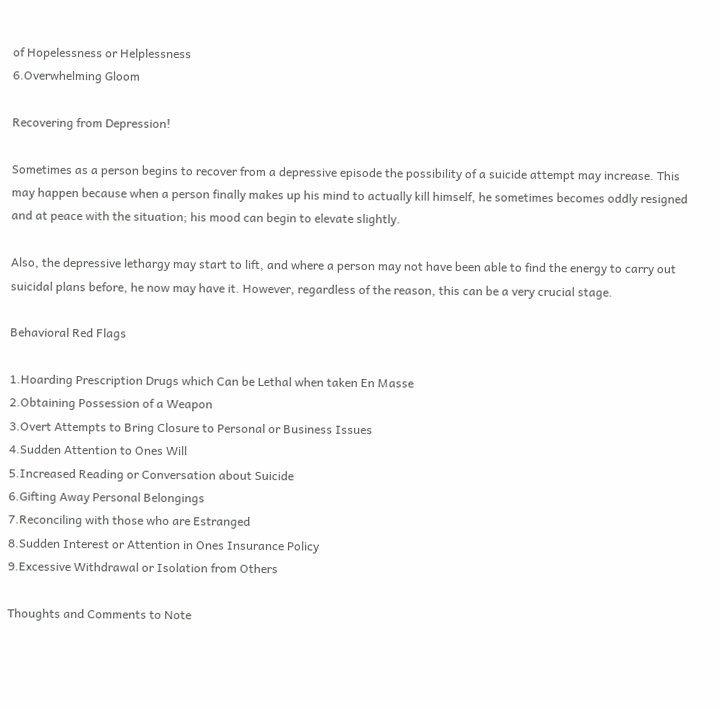of Hopelessness or Helplessness
6.Overwhelming Gloom

Recovering from Depression!

Sometimes as a person begins to recover from a depressive episode the possibility of a suicide attempt may increase. This may happen because when a person finally makes up his mind to actually kill himself, he sometimes becomes oddly resigned and at peace with the situation; his mood can begin to elevate slightly.

Also, the depressive lethargy may start to lift, and where a person may not have been able to find the energy to carry out suicidal plans before, he now may have it. However, regardless of the reason, this can be a very crucial stage.

Behavioral Red Flags

1.Hoarding Prescription Drugs which Can be Lethal when taken En Masse
2.Obtaining Possession of a Weapon
3.Overt Attempts to Bring Closure to Personal or Business Issues
4.Sudden Attention to Ones Will
5.Increased Reading or Conversation about Suicide
6.Gifting Away Personal Belongings
7.Reconciling with those who are Estranged
8.Sudden Interest or Attention in Ones Insurance Policy
9.Excessive Withdrawal or Isolation from Others

Thoughts and Comments to Note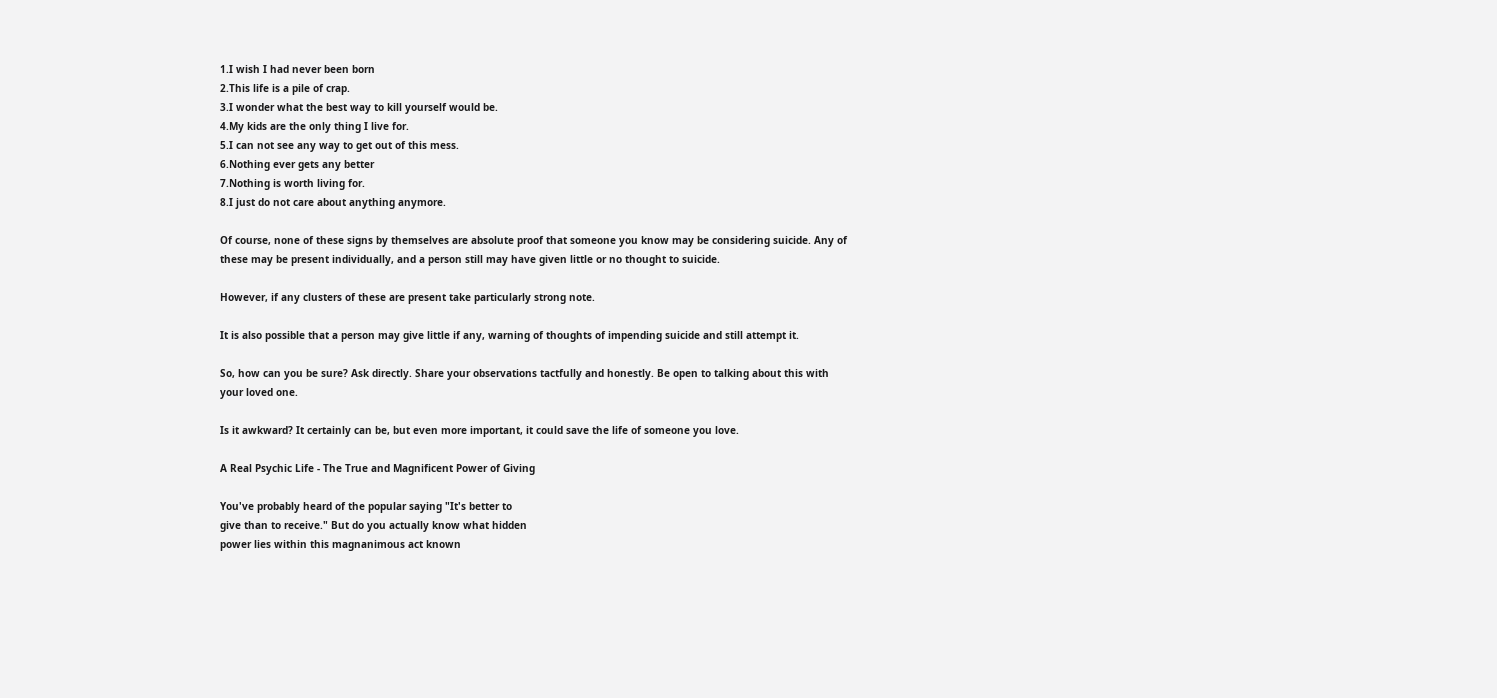1.I wish I had never been born
2.This life is a pile of crap.
3.I wonder what the best way to kill yourself would be.
4.My kids are the only thing I live for.
5.I can not see any way to get out of this mess.
6.Nothing ever gets any better
7.Nothing is worth living for.
8.I just do not care about anything anymore.

Of course, none of these signs by themselves are absolute proof that someone you know may be considering suicide. Any of these may be present individually, and a person still may have given little or no thought to suicide.

However, if any clusters of these are present take particularly strong note.

It is also possible that a person may give little if any, warning of thoughts of impending suicide and still attempt it.

So, how can you be sure? Ask directly. Share your observations tactfully and honestly. Be open to talking about this with your loved one.

Is it awkward? It certainly can be, but even more important, it could save the life of someone you love.

A Real Psychic Life - The True and Magnificent Power of Giving

You've probably heard of the popular saying "It's better to
give than to receive." But do you actually know what hidden
power lies within this magnanimous act known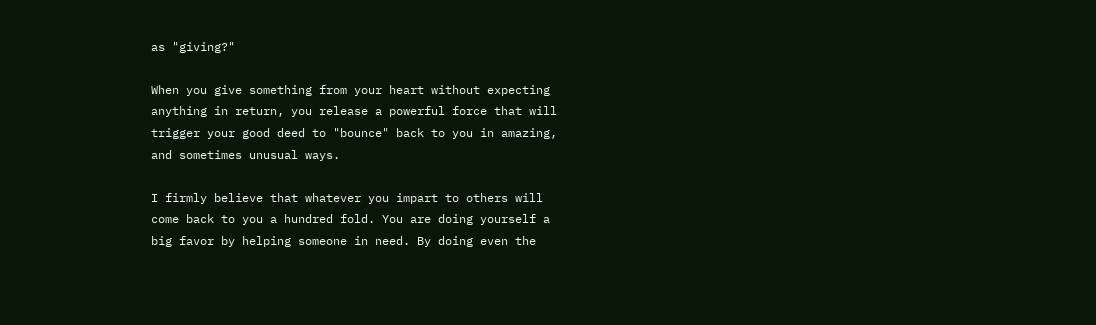as "giving?"

When you give something from your heart without expecting
anything in return, you release a powerful force that will
trigger your good deed to "bounce" back to you in amazing,
and sometimes unusual ways.

I firmly believe that whatever you impart to others will
come back to you a hundred fold. You are doing yourself a
big favor by helping someone in need. By doing even the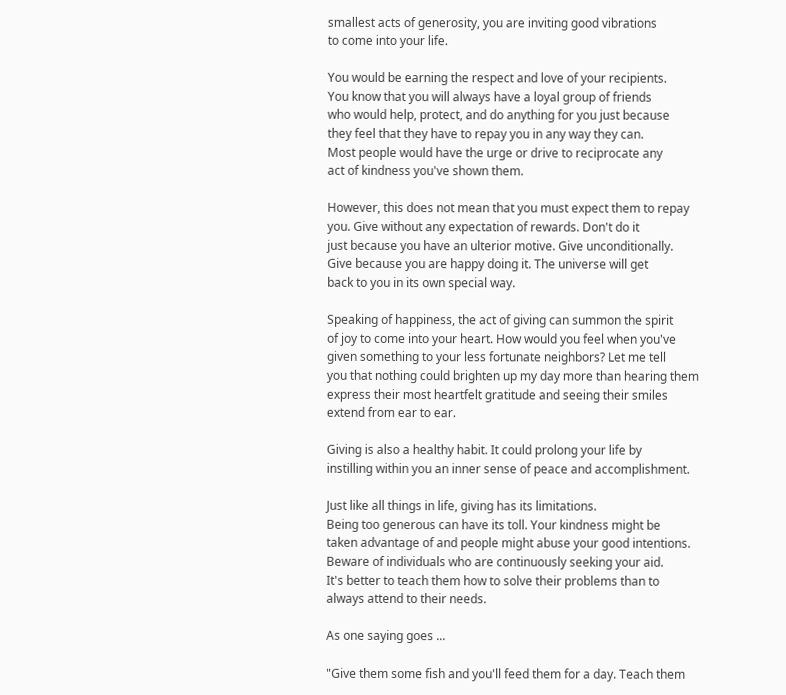smallest acts of generosity, you are inviting good vibrations
to come into your life.

You would be earning the respect and love of your recipients.
You know that you will always have a loyal group of friends
who would help, protect, and do anything for you just because
they feel that they have to repay you in any way they can.
Most people would have the urge or drive to reciprocate any
act of kindness you've shown them.

However, this does not mean that you must expect them to repay
you. Give without any expectation of rewards. Don't do it
just because you have an ulterior motive. Give unconditionally.
Give because you are happy doing it. The universe will get
back to you in its own special way.

Speaking of happiness, the act of giving can summon the spirit
of joy to come into your heart. How would you feel when you've
given something to your less fortunate neighbors? Let me tell
you that nothing could brighten up my day more than hearing them
express their most heartfelt gratitude and seeing their smiles
extend from ear to ear.

Giving is also a healthy habit. It could prolong your life by
instilling within you an inner sense of peace and accomplishment.

Just like all things in life, giving has its limitations.
Being too generous can have its toll. Your kindness might be
taken advantage of and people might abuse your good intentions.
Beware of individuals who are continuously seeking your aid.
It's better to teach them how to solve their problems than to
always attend to their needs.

As one saying goes ...

"Give them some fish and you'll feed them for a day. Teach them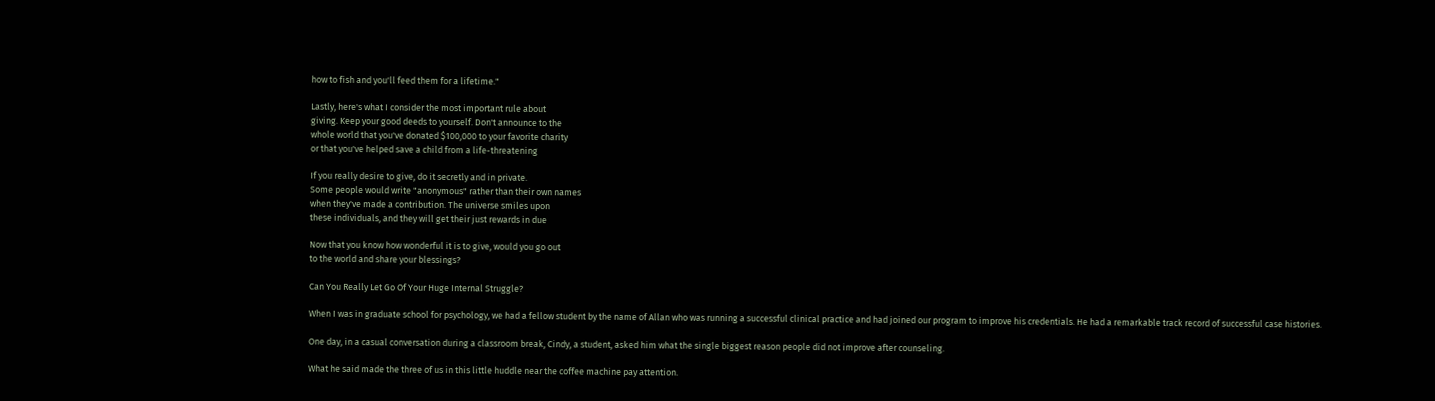how to fish and you'll feed them for a lifetime."

Lastly, here's what I consider the most important rule about
giving. Keep your good deeds to yourself. Don't announce to the
whole world that you've donated $100,000 to your favorite charity
or that you've helped save a child from a life-threatening

If you really desire to give, do it secretly and in private.
Some people would write "anonymous" rather than their own names
when they've made a contribution. The universe smiles upon
these individuals, and they will get their just rewards in due

Now that you know how wonderful it is to give, would you go out
to the world and share your blessings?

Can You Really Let Go Of Your Huge Internal Struggle?

When I was in graduate school for psychology, we had a fellow student by the name of Allan who was running a successful clinical practice and had joined our program to improve his credentials. He had a remarkable track record of successful case histories.

One day, in a casual conversation during a classroom break, Cindy, a student, asked him what the single biggest reason people did not improve after counseling.

What he said made the three of us in this little huddle near the coffee machine pay attention.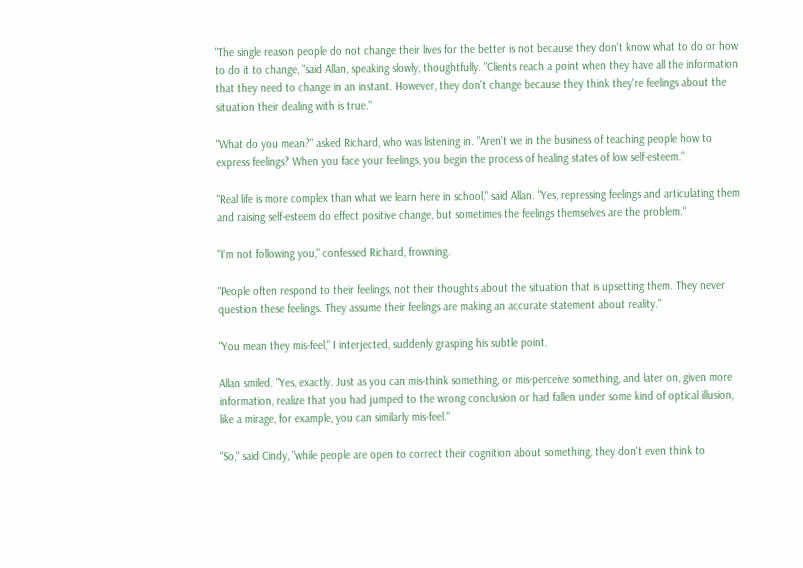"The single reason people do not change their lives for the better is not because they don't know what to do or how to do it to change, "said Allan, speaking slowly, thoughtfully. "Clients reach a point when they have all the information that they need to change in an instant. However, they don't change because they think they're feelings about the situation their dealing with is true."

"What do you mean?" asked Richard, who was listening in. "Aren't we in the business of teaching people how to express feelings? When you face your feelings, you begin the process of healing states of low self-esteem."

"Real life is more complex than what we learn here in school," said Allan. "Yes, repressing feelings and articulating them and raising self-esteem do effect positive change, but sometimes the feelings themselves are the problem."

"I'm not following you," confessed Richard, frowning.

"People often respond to their feelings, not their thoughts about the situation that is upsetting them. They never question these feelings. They assume their feelings are making an accurate statement about reality."

"You mean they mis-feel," I interjected, suddenly grasping his subtle point.

Allan smiled. "Yes, exactly. Just as you can mis-think something, or mis-perceive something, and later on, given more information, realize that you had jumped to the wrong conclusion or had fallen under some kind of optical illusion, like a mirage, for example, you can similarly mis-feel."

"So," said Cindy, "while people are open to correct their cognition about something, they don't even think to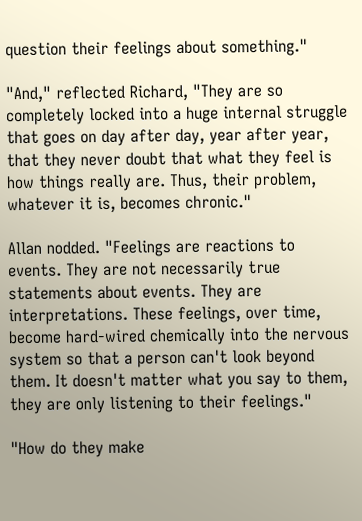question their feelings about something."

"And," reflected Richard, "They are so completely locked into a huge internal struggle that goes on day after day, year after year, that they never doubt that what they feel is how things really are. Thus, their problem, whatever it is, becomes chronic."

Allan nodded. "Feelings are reactions to events. They are not necessarily true statements about events. They are interpretations. These feelings, over time, become hard-wired chemically into the nervous system so that a person can't look beyond them. It doesn't matter what you say to them, they are only listening to their feelings."

"How do they make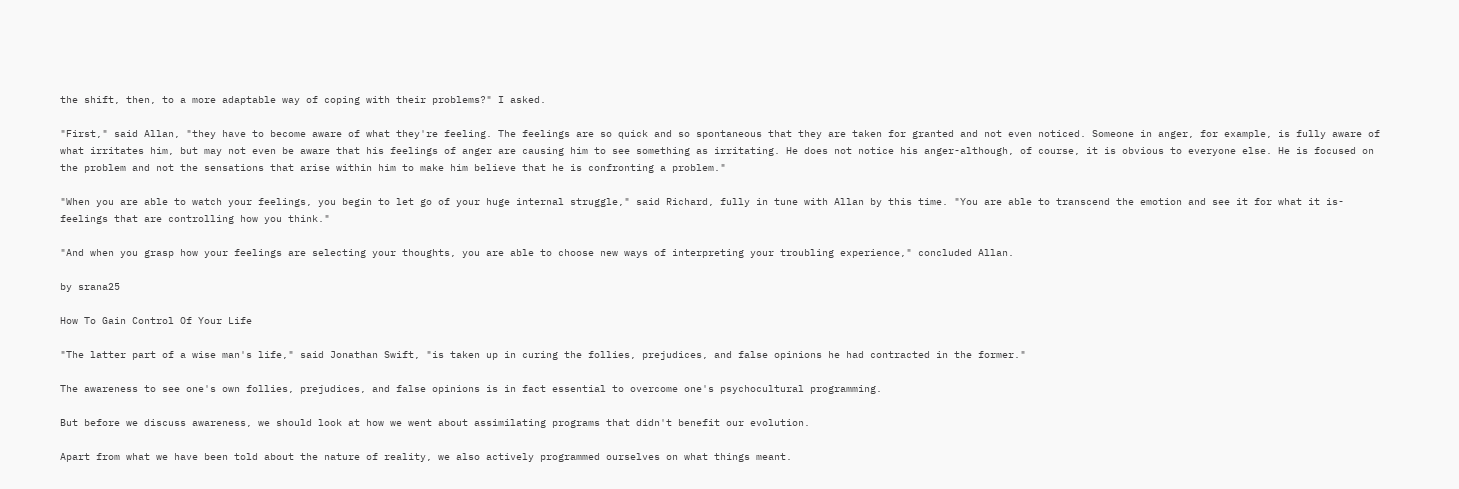the shift, then, to a more adaptable way of coping with their problems?" I asked.

"First," said Allan, "they have to become aware of what they're feeling. The feelings are so quick and so spontaneous that they are taken for granted and not even noticed. Someone in anger, for example, is fully aware of what irritates him, but may not even be aware that his feelings of anger are causing him to see something as irritating. He does not notice his anger-although, of course, it is obvious to everyone else. He is focused on the problem and not the sensations that arise within him to make him believe that he is confronting a problem."

"When you are able to watch your feelings, you begin to let go of your huge internal struggle," said Richard, fully in tune with Allan by this time. "You are able to transcend the emotion and see it for what it is-feelings that are controlling how you think."

"And when you grasp how your feelings are selecting your thoughts, you are able to choose new ways of interpreting your troubling experience," concluded Allan.

by srana25

How To Gain Control Of Your Life

"The latter part of a wise man's life," said Jonathan Swift, "is taken up in curing the follies, prejudices, and false opinions he had contracted in the former."

The awareness to see one's own follies, prejudices, and false opinions is in fact essential to overcome one's psychocultural programming.

But before we discuss awareness, we should look at how we went about assimilating programs that didn't benefit our evolution.

Apart from what we have been told about the nature of reality, we also actively programmed ourselves on what things meant.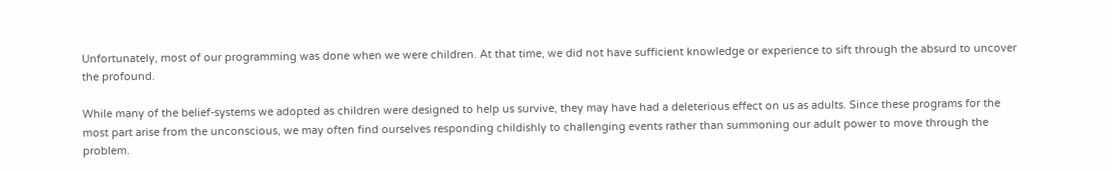Unfortunately, most of our programming was done when we were children. At that time, we did not have sufficient knowledge or experience to sift through the absurd to uncover the profound.

While many of the belief-systems we adopted as children were designed to help us survive, they may have had a deleterious effect on us as adults. Since these programs for the most part arise from the unconscious, we may often find ourselves responding childishly to challenging events rather than summoning our adult power to move through the problem.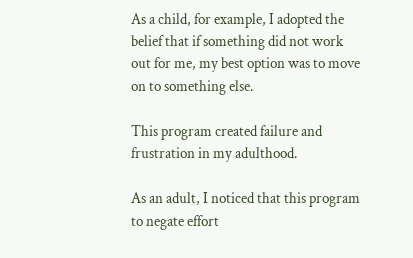As a child, for example, I adopted the belief that if something did not work out for me, my best option was to move on to something else.

This program created failure and frustration in my adulthood.

As an adult, I noticed that this program to negate effort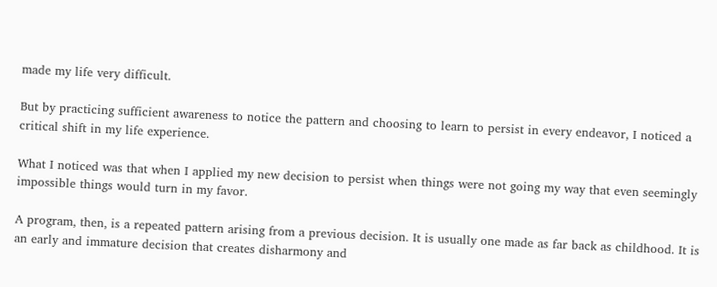made my life very difficult.

But by practicing sufficient awareness to notice the pattern and choosing to learn to persist in every endeavor, I noticed a critical shift in my life experience.

What I noticed was that when I applied my new decision to persist when things were not going my way that even seemingly impossible things would turn in my favor.

A program, then, is a repeated pattern arising from a previous decision. It is usually one made as far back as childhood. It is an early and immature decision that creates disharmony and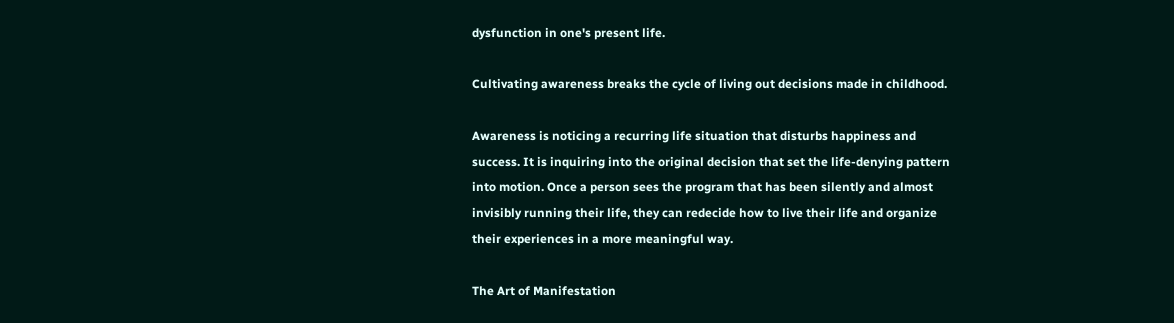dysfunction in one's present life.

Cultivating awareness breaks the cycle of living out decisions made in childhood.

Awareness is noticing a recurring life situation that disturbs happiness and success. It is inquiring into the original decision that set the life-denying pattern into motion. Once a person sees the program that has been silently and almost invisibly running their life, they can redecide how to live their life and organize their experiences in a more meaningful way.

The Art of Manifestation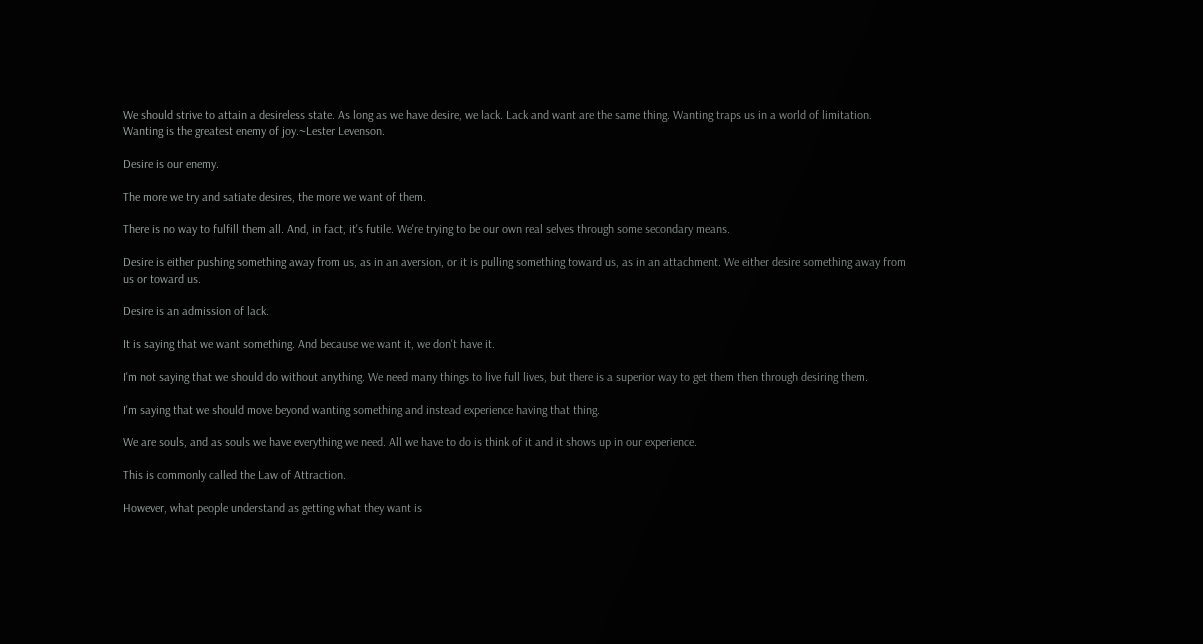We should strive to attain a desireless state. As long as we have desire, we lack. Lack and want are the same thing. Wanting traps us in a world of limitation. Wanting is the greatest enemy of joy.~Lester Levenson.

Desire is our enemy.

The more we try and satiate desires, the more we want of them.

There is no way to fulfill them all. And, in fact, it's futile. We're trying to be our own real selves through some secondary means.

Desire is either pushing something away from us, as in an aversion, or it is pulling something toward us, as in an attachment. We either desire something away from us or toward us.

Desire is an admission of lack.

It is saying that we want something. And because we want it, we don't have it.

I'm not saying that we should do without anything. We need many things to live full lives, but there is a superior way to get them then through desiring them.

I'm saying that we should move beyond wanting something and instead experience having that thing.

We are souls, and as souls we have everything we need. All we have to do is think of it and it shows up in our experience.

This is commonly called the Law of Attraction.

However, what people understand as getting what they want is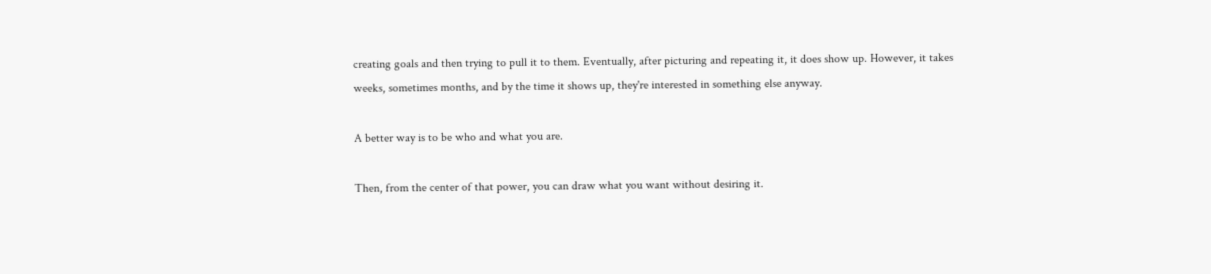creating goals and then trying to pull it to them. Eventually, after picturing and repeating it, it does show up. However, it takes weeks, sometimes months, and by the time it shows up, they're interested in something else anyway.

A better way is to be who and what you are.

Then, from the center of that power, you can draw what you want without desiring it.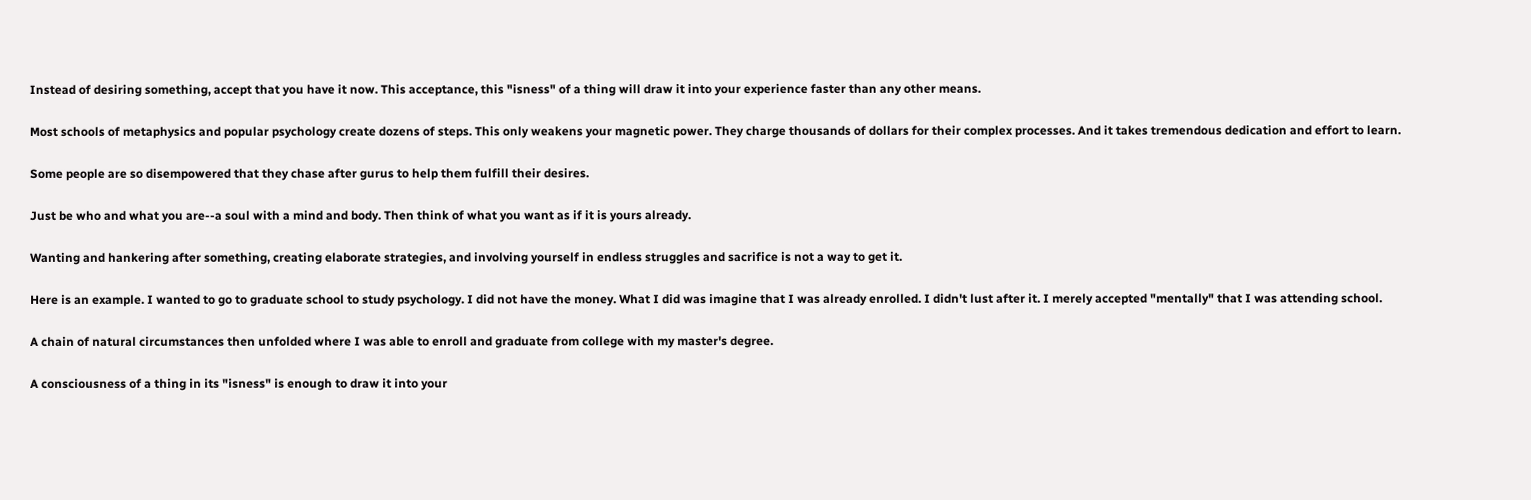Instead of desiring something, accept that you have it now. This acceptance, this "isness" of a thing will draw it into your experience faster than any other means.

Most schools of metaphysics and popular psychology create dozens of steps. This only weakens your magnetic power. They charge thousands of dollars for their complex processes. And it takes tremendous dedication and effort to learn.

Some people are so disempowered that they chase after gurus to help them fulfill their desires.

Just be who and what you are--a soul with a mind and body. Then think of what you want as if it is yours already.

Wanting and hankering after something, creating elaborate strategies, and involving yourself in endless struggles and sacrifice is not a way to get it.

Here is an example. I wanted to go to graduate school to study psychology. I did not have the money. What I did was imagine that I was already enrolled. I didn't lust after it. I merely accepted "mentally" that I was attending school.

A chain of natural circumstances then unfolded where I was able to enroll and graduate from college with my master's degree.

A consciousness of a thing in its "isness" is enough to draw it into your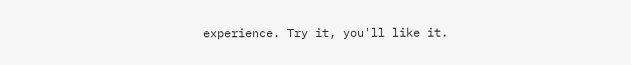experience. Try it, you'll like it.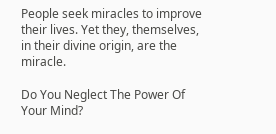People seek miracles to improve their lives. Yet they, themselves, in their divine origin, are the miracle.

Do You Neglect The Power Of Your Mind?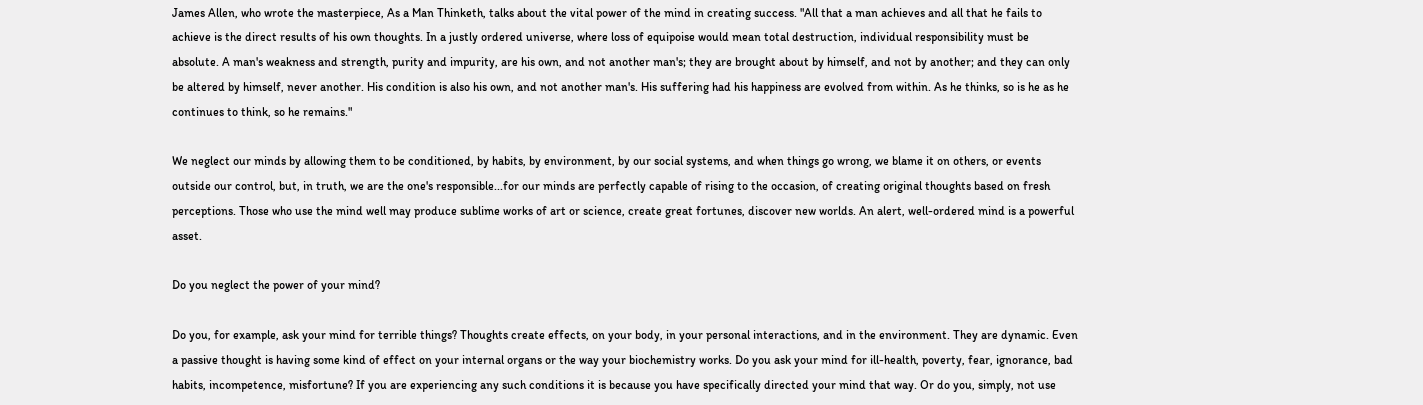James Allen, who wrote the masterpiece, As a Man Thinketh, talks about the vital power of the mind in creating success. "All that a man achieves and all that he fails to achieve is the direct results of his own thoughts. In a justly ordered universe, where loss of equipoise would mean total destruction, individual responsibility must be absolute. A man's weakness and strength, purity and impurity, are his own, and not another man's; they are brought about by himself, and not by another; and they can only be altered by himself, never another. His condition is also his own, and not another man's. His suffering had his happiness are evolved from within. As he thinks, so is he as he continues to think, so he remains."

We neglect our minds by allowing them to be conditioned, by habits, by environment, by our social systems, and when things go wrong, we blame it on others, or events outside our control, but, in truth, we are the one's responsible...for our minds are perfectly capable of rising to the occasion, of creating original thoughts based on fresh perceptions. Those who use the mind well may produce sublime works of art or science, create great fortunes, discover new worlds. An alert, well-ordered mind is a powerful asset.

Do you neglect the power of your mind?

Do you, for example, ask your mind for terrible things? Thoughts create effects, on your body, in your personal interactions, and in the environment. They are dynamic. Even a passive thought is having some kind of effect on your internal organs or the way your biochemistry works. Do you ask your mind for ill-health, poverty, fear, ignorance, bad habits, incompetence, misfortune? If you are experiencing any such conditions it is because you have specifically directed your mind that way. Or do you, simply, not use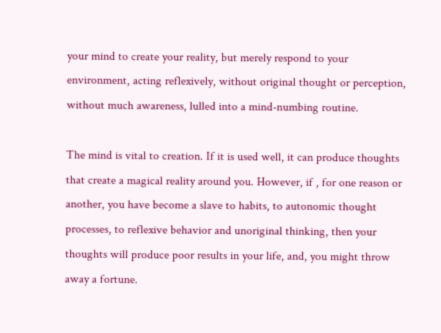your mind to create your reality, but merely respond to your environment, acting reflexively, without original thought or perception, without much awareness, lulled into a mind-numbing routine.

The mind is vital to creation. If it is used well, it can produce thoughts that create a magical reality around you. However, if , for one reason or another, you have become a slave to habits, to autonomic thought processes, to reflexive behavior and unoriginal thinking, then your thoughts will produce poor results in your life, and, you might throw away a fortune.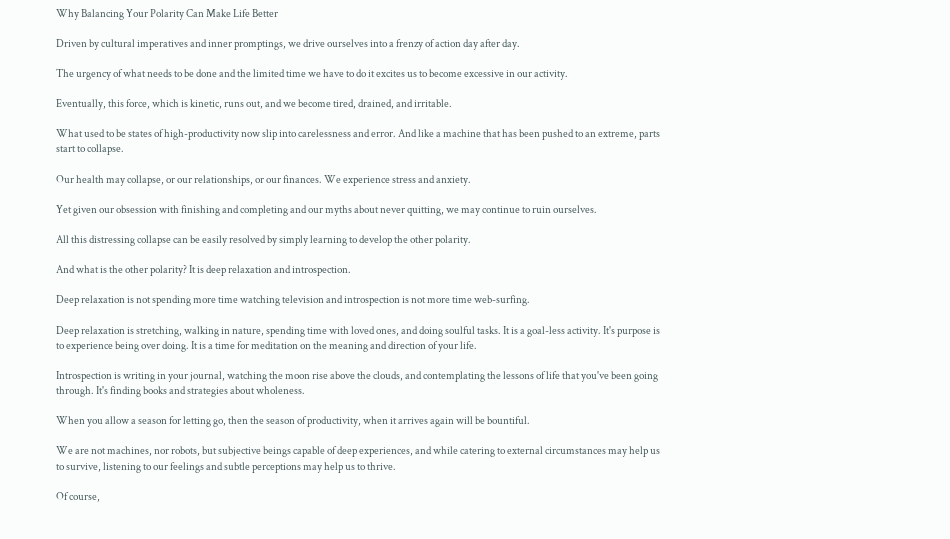Why Balancing Your Polarity Can Make Life Better

Driven by cultural imperatives and inner promptings, we drive ourselves into a frenzy of action day after day.

The urgency of what needs to be done and the limited time we have to do it excites us to become excessive in our activity.

Eventually, this force, which is kinetic, runs out, and we become tired, drained, and irritable.

What used to be states of high-productivity now slip into carelessness and error. And like a machine that has been pushed to an extreme, parts start to collapse.

Our health may collapse, or our relationships, or our finances. We experience stress and anxiety.

Yet given our obsession with finishing and completing and our myths about never quitting, we may continue to ruin ourselves.

All this distressing collapse can be easily resolved by simply learning to develop the other polarity.

And what is the other polarity? It is deep relaxation and introspection.

Deep relaxation is not spending more time watching television and introspection is not more time web-surfing.

Deep relaxation is stretching, walking in nature, spending time with loved ones, and doing soulful tasks. It is a goal-less activity. It's purpose is to experience being over doing. It is a time for meditation on the meaning and direction of your life.

Introspection is writing in your journal, watching the moon rise above the clouds, and contemplating the lessons of life that you've been going through. It's finding books and strategies about wholeness.

When you allow a season for letting go, then the season of productivity, when it arrives again will be bountiful.

We are not machines, nor robots, but subjective beings capable of deep experiences, and while catering to external circumstances may help us to survive, listening to our feelings and subtle perceptions may help us to thrive.

Of course,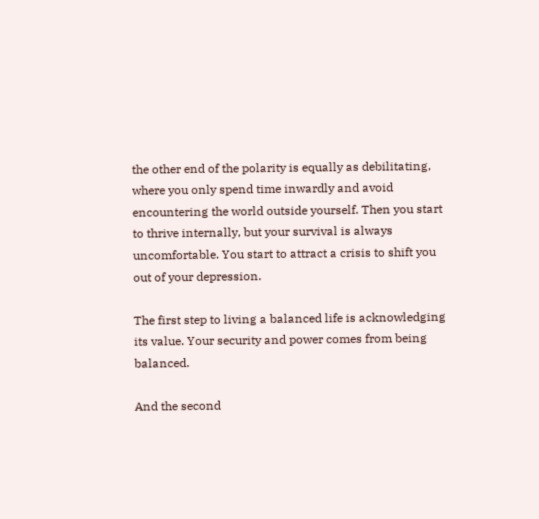the other end of the polarity is equally as debilitating, where you only spend time inwardly and avoid encountering the world outside yourself. Then you start to thrive internally, but your survival is always uncomfortable. You start to attract a crisis to shift you out of your depression.

The first step to living a balanced life is acknowledging its value. Your security and power comes from being balanced.

And the second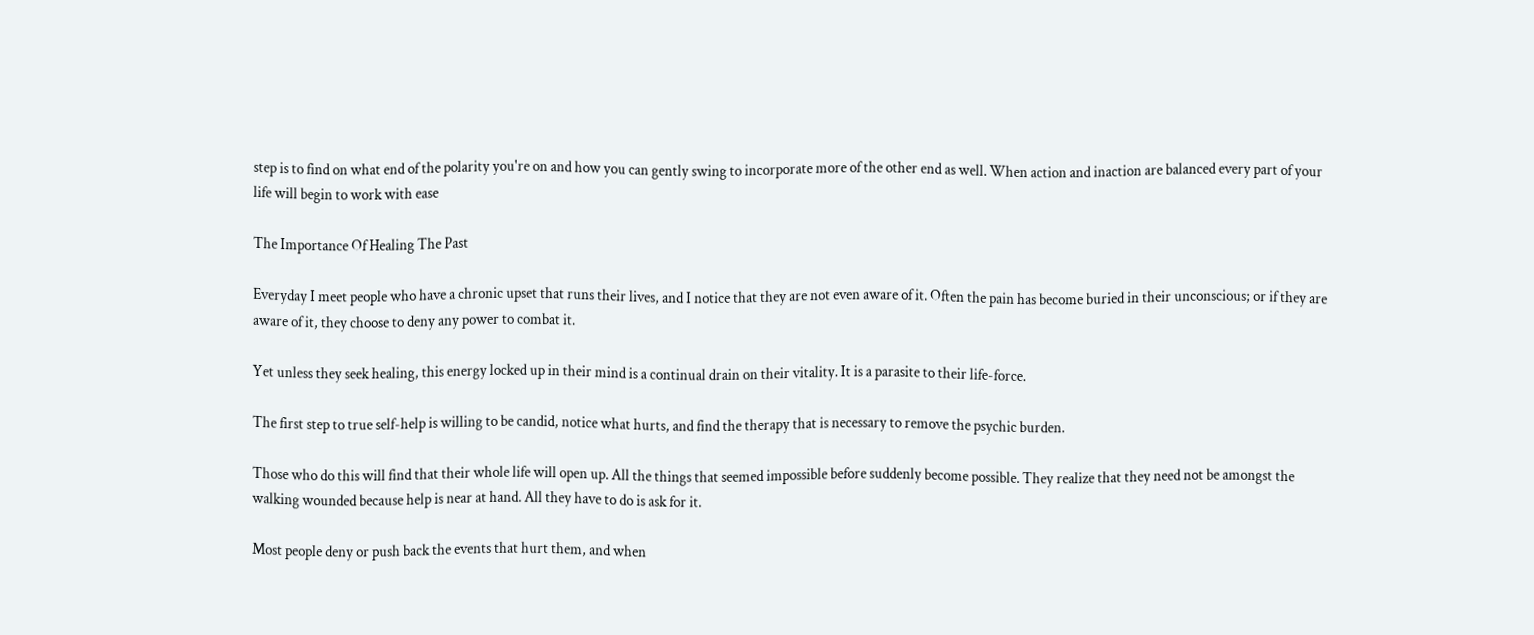step is to find on what end of the polarity you're on and how you can gently swing to incorporate more of the other end as well. When action and inaction are balanced every part of your life will begin to work with ease

The Importance Of Healing The Past

Everyday I meet people who have a chronic upset that runs their lives, and I notice that they are not even aware of it. Often the pain has become buried in their unconscious; or if they are aware of it, they choose to deny any power to combat it.

Yet unless they seek healing, this energy locked up in their mind is a continual drain on their vitality. It is a parasite to their life-force.

The first step to true self-help is willing to be candid, notice what hurts, and find the therapy that is necessary to remove the psychic burden.

Those who do this will find that their whole life will open up. All the things that seemed impossible before suddenly become possible. They realize that they need not be amongst the walking wounded because help is near at hand. All they have to do is ask for it.

Most people deny or push back the events that hurt them, and when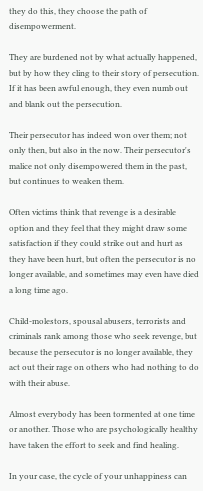they do this, they choose the path of disempowerment.

They are burdened not by what actually happened, but by how they cling to their story of persecution. If it has been awful enough, they even numb out and blank out the persecution.

Their persecutor has indeed won over them; not only then, but also in the now. Their persecutor's malice not only disempowered them in the past, but continues to weaken them.

Often victims think that revenge is a desirable option and they feel that they might draw some satisfaction if they could strike out and hurt as they have been hurt, but often the persecutor is no longer available, and sometimes may even have died a long time ago.

Child-molestors, spousal abusers, terrorists and criminals rank among those who seek revenge, but because the persecutor is no longer available, they act out their rage on others who had nothing to do with their abuse.

Almost everybody has been tormented at one time or another. Those who are psychologically healthy have taken the effort to seek and find healing.

In your case, the cycle of your unhappiness can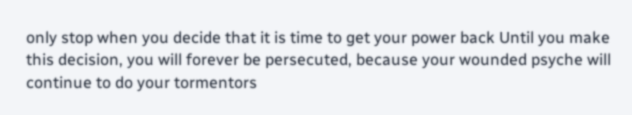only stop when you decide that it is time to get your power back Until you make this decision, you will forever be persecuted, because your wounded psyche will continue to do your tormentors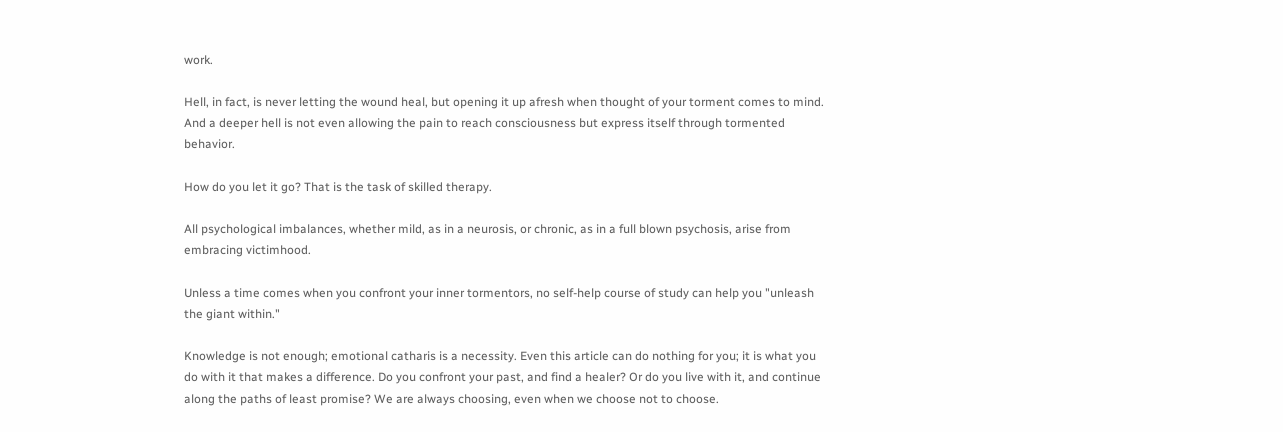work.

Hell, in fact, is never letting the wound heal, but opening it up afresh when thought of your torment comes to mind. And a deeper hell is not even allowing the pain to reach consciousness but express itself through tormented behavior.

How do you let it go? That is the task of skilled therapy.

All psychological imbalances, whether mild, as in a neurosis, or chronic, as in a full blown psychosis, arise from embracing victimhood.

Unless a time comes when you confront your inner tormentors, no self-help course of study can help you "unleash the giant within."

Knowledge is not enough; emotional catharis is a necessity. Even this article can do nothing for you; it is what you do with it that makes a difference. Do you confront your past, and find a healer? Or do you live with it, and continue along the paths of least promise? We are always choosing, even when we choose not to choose.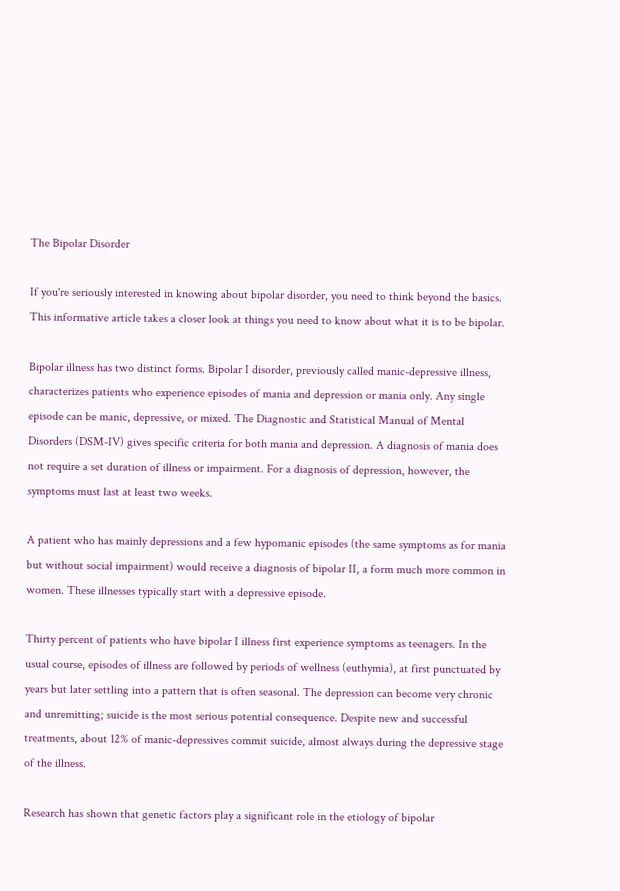The Bipolar Disorder

If you're seriously interested in knowing about bipolar disorder, you need to think beyond the basics. This informative article takes a closer look at things you need to know about what it is to be bipolar.

Bipolar illness has two distinct forms. Bipolar I disorder, previously called manic-depressive illness, characterizes patients who experience episodes of mania and depression or mania only. Any single episode can be manic, depressive, or mixed. The Diagnostic and Statistical Manual of Mental Disorders (DSM-IV) gives specific criteria for both mania and depression. A diagnosis of mania does not require a set duration of illness or impairment. For a diagnosis of depression, however, the symptoms must last at least two weeks.

A patient who has mainly depressions and a few hypomanic episodes (the same symptoms as for mania but without social impairment) would receive a diagnosis of bipolar II, a form much more common in women. These illnesses typically start with a depressive episode.

Thirty percent of patients who have bipolar I illness first experience symptoms as teenagers. In the usual course, episodes of illness are followed by periods of wellness (euthymia), at first punctuated by years but later settling into a pattern that is often seasonal. The depression can become very chronic and unremitting; suicide is the most serious potential consequence. Despite new and successful treatments, about 12% of manic-depressives commit suicide, almost always during the depressive stage of the illness.

Research has shown that genetic factors play a significant role in the etiology of bipolar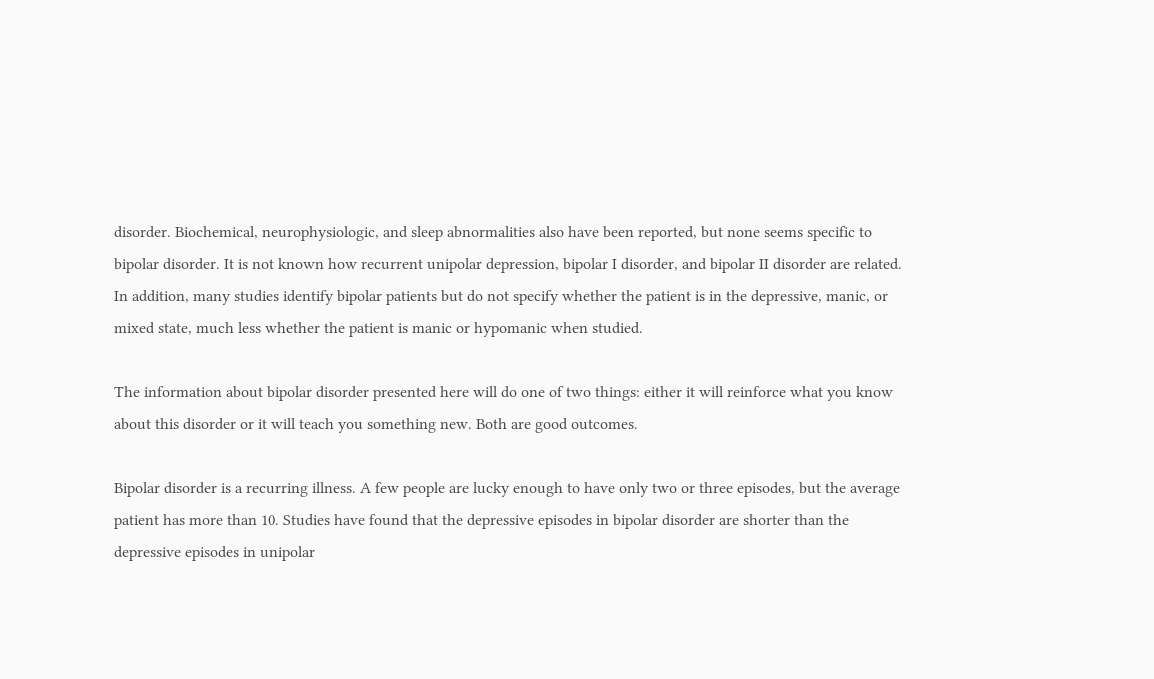disorder. Biochemical, neurophysiologic, and sleep abnormalities also have been reported, but none seems specific to bipolar disorder. It is not known how recurrent unipolar depression, bipolar I disorder, and bipolar II disorder are related. In addition, many studies identify bipolar patients but do not specify whether the patient is in the depressive, manic, or mixed state, much less whether the patient is manic or hypomanic when studied.

The information about bipolar disorder presented here will do one of two things: either it will reinforce what you know about this disorder or it will teach you something new. Both are good outcomes.

Bipolar disorder is a recurring illness. A few people are lucky enough to have only two or three episodes, but the average patient has more than 10. Studies have found that the depressive episodes in bipolar disorder are shorter than the depressive episodes in unipolar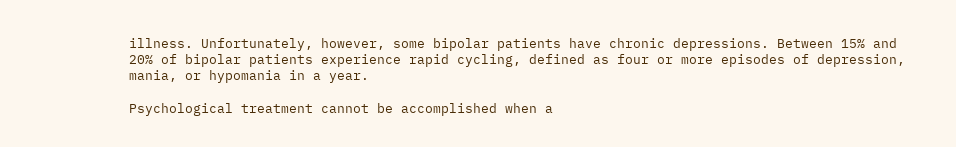illness. Unfortunately, however, some bipolar patients have chronic depressions. Between 15% and 20% of bipolar patients experience rapid cycling, defined as four or more episodes of depression, mania, or hypomania in a year.

Psychological treatment cannot be accomplished when a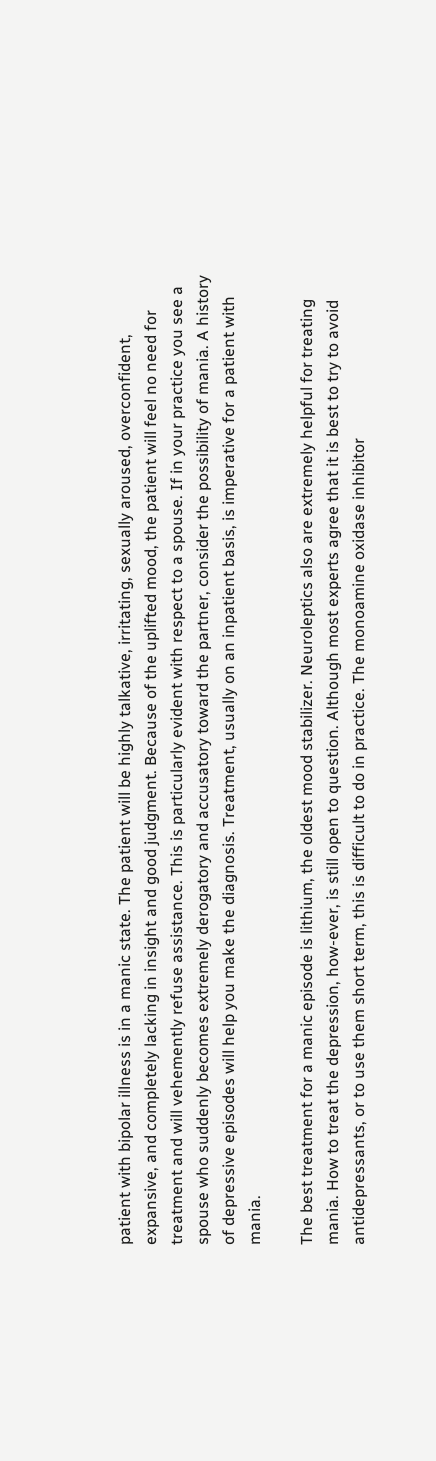patient with bipolar illness is in a manic state. The patient will be highly talkative, irritating, sexually aroused, overconfident, expansive, and completely lacking in insight and good judgment. Because of the uplifted mood, the patient will feel no need for treatment and will vehemently refuse assistance. This is particularly evident with respect to a spouse. If in your practice you see a spouse who suddenly becomes extremely derogatory and accusatory toward the partner, consider the possibility of mania. A history of depressive episodes will help you make the diagnosis. Treatment, usually on an inpatient basis, is imperative for a patient with mania.

The best treatment for a manic episode is lithium, the oldest mood stabilizer. Neuroleptics also are extremely helpful for treating mania. How to treat the depression, how-ever, is still open to question. Although most experts agree that it is best to try to avoid antidepressants, or to use them short term, this is difficult to do in practice. The monoamine oxidase inhibitor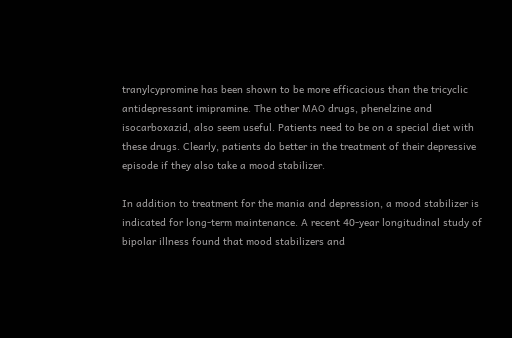tranylcypromine has been shown to be more efficacious than the tricyclic antidepressant imipramine. The other MAO drugs, phenelzine and isocarboxazid, also seem useful. Patients need to be on a special diet with these drugs. Clearly, patients do better in the treatment of their depressive episode if they also take a mood stabilizer.

In addition to treatment for the mania and depression, a mood stabilizer is indicated for long-term maintenance. A recent 40-year longitudinal study of bipolar illness found that mood stabilizers and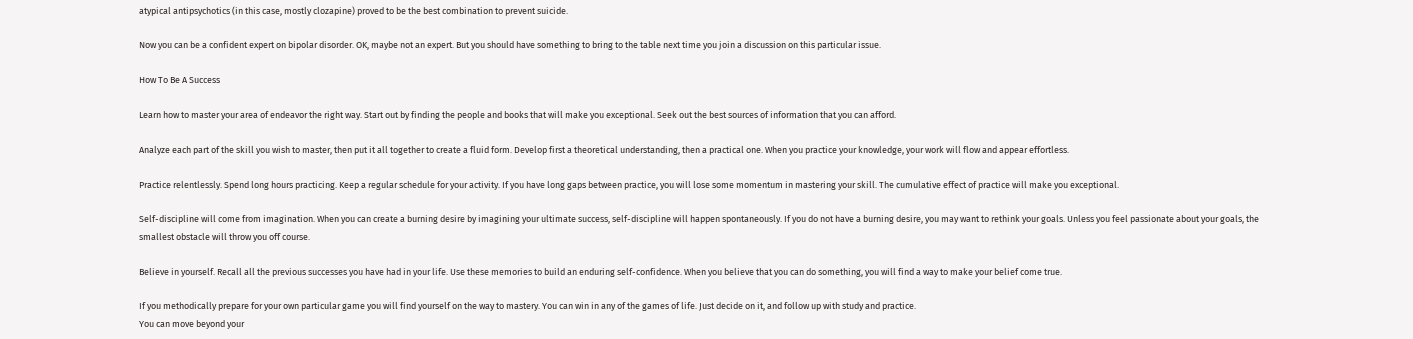atypical antipsychotics (in this case, mostly clozapine) proved to be the best combination to prevent suicide.

Now you can be a confident expert on bipolar disorder. OK, maybe not an expert. But you should have something to bring to the table next time you join a discussion on this particular issue.

How To Be A Success

Learn how to master your area of endeavor the right way. Start out by finding the people and books that will make you exceptional. Seek out the best sources of information that you can afford.

Analyze each part of the skill you wish to master, then put it all together to create a fluid form. Develop first a theoretical understanding, then a practical one. When you practice your knowledge, your work will flow and appear effortless.

Practice relentlessly. Spend long hours practicing. Keep a regular schedule for your activity. If you have long gaps between practice, you will lose some momentum in mastering your skill. The cumulative effect of practice will make you exceptional.

Self-discipline will come from imagination. When you can create a burning desire by imagining your ultimate success, self-discipline will happen spontaneously. If you do not have a burning desire, you may want to rethink your goals. Unless you feel passionate about your goals, the smallest obstacle will throw you off course.

Believe in yourself. Recall all the previous successes you have had in your life. Use these memories to build an enduring self-confidence. When you believe that you can do something, you will find a way to make your belief come true.

If you methodically prepare for your own particular game you will find yourself on the way to mastery. You can win in any of the games of life. Just decide on it, and follow up with study and practice.
You can move beyond your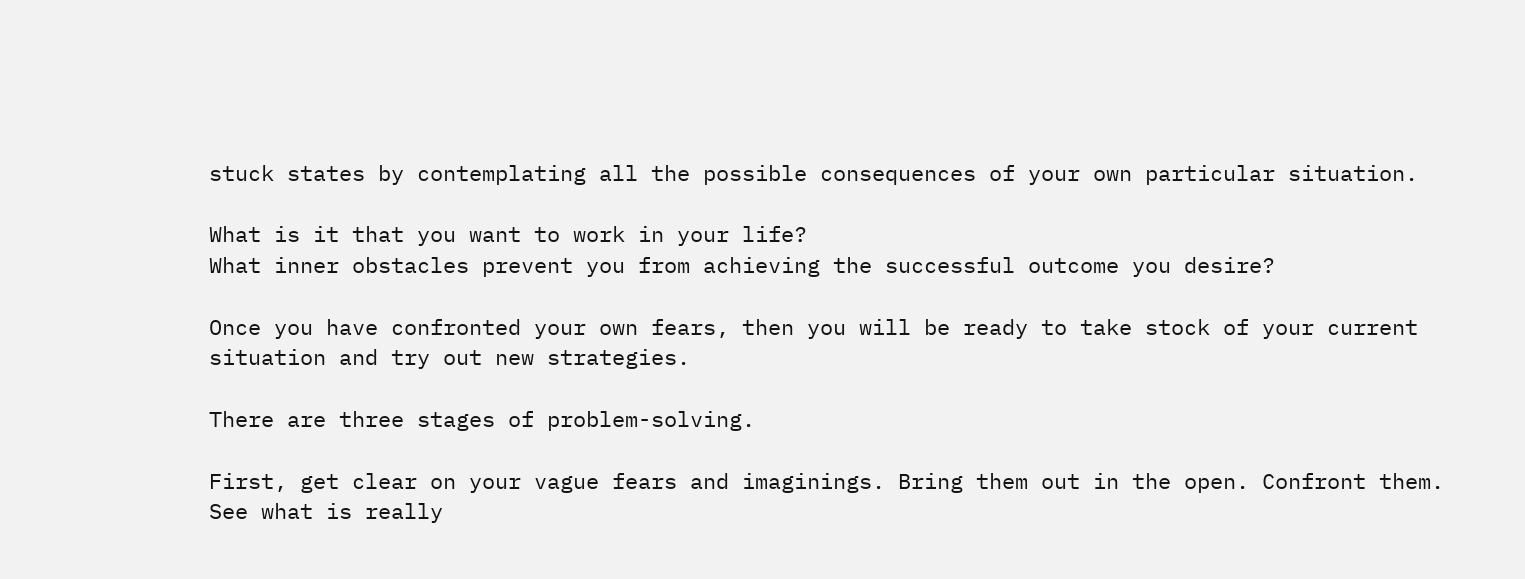stuck states by contemplating all the possible consequences of your own particular situation.

What is it that you want to work in your life?
What inner obstacles prevent you from achieving the successful outcome you desire?

Once you have confronted your own fears, then you will be ready to take stock of your current situation and try out new strategies.

There are three stages of problem-solving.

First, get clear on your vague fears and imaginings. Bring them out in the open. Confront them. See what is really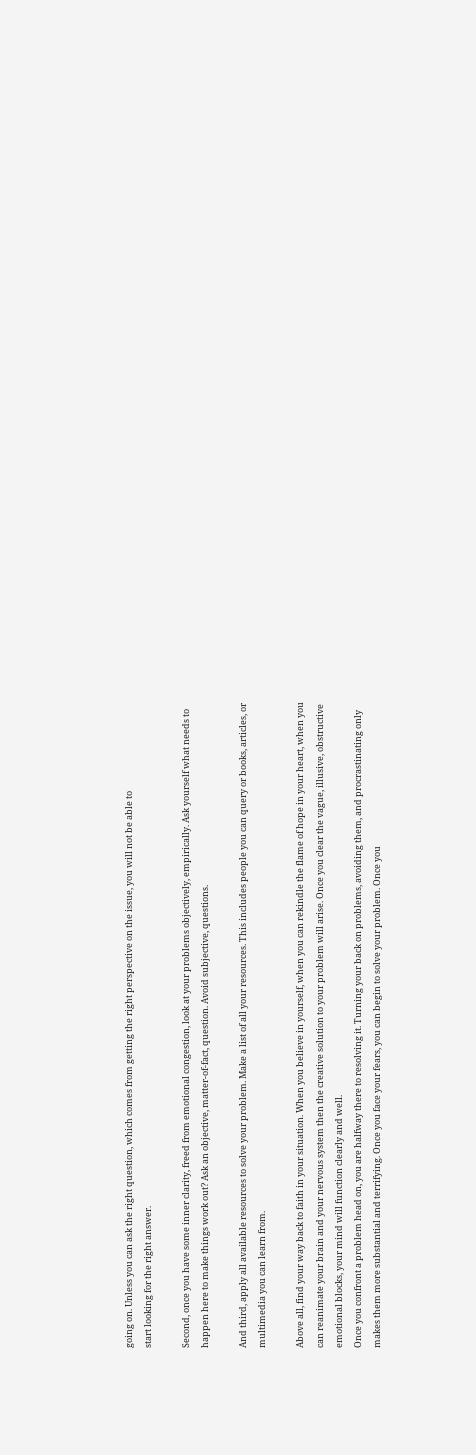going on. Unless you can ask the right question, which comes from getting the right perspective on the issue, you will not be able to
start looking for the right answer.

Second, once you have some inner clarity, freed from emotional congestion, look at your problems objectively, empirically. Ask yourself what needs to happen here to make things work out? Ask an objective, matter-of-fact, question. Avoid subjective, questions.

And third, apply all available resources to solve your problem. Make a list of all your resources. This includes people you can query or books, articles, or multimedia you can learn from.

Above all, find your way back to faith in your situation. When you believe in yourself, when you can rekindle the flame of hope in your heart, when you can reanimate your brain and your nervous system then the creative solution to your problem will arise. Once you clear the vague, illusive, obstructive emotional blocks, your mind will function clearly and well.
Once you confront a problem head on, you are halfway there to resolving it. Turning your back on problems, avoiding them, and procrastinating only makes them more substantial and terrifying. Once you face your fears, you can begin to solve your problem. Once you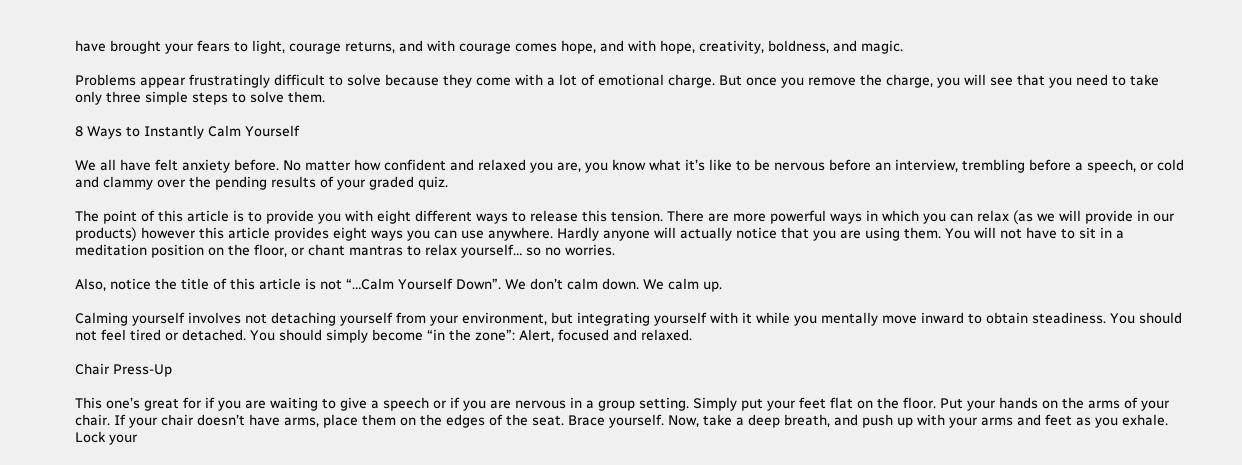have brought your fears to light, courage returns, and with courage comes hope, and with hope, creativity, boldness, and magic.

Problems appear frustratingly difficult to solve because they come with a lot of emotional charge. But once you remove the charge, you will see that you need to take only three simple steps to solve them.

8 Ways to Instantly Calm Yourself

We all have felt anxiety before. No matter how confident and relaxed you are, you know what it’s like to be nervous before an interview, trembling before a speech, or cold and clammy over the pending results of your graded quiz.

The point of this article is to provide you with eight different ways to release this tension. There are more powerful ways in which you can relax (as we will provide in our products) however this article provides eight ways you can use anywhere. Hardly anyone will actually notice that you are using them. You will not have to sit in a meditation position on the floor, or chant mantras to relax yourself… so no worries.

Also, notice the title of this article is not “…Calm Yourself Down”. We don’t calm down. We calm up.

Calming yourself involves not detaching yourself from your environment, but integrating yourself with it while you mentally move inward to obtain steadiness. You should not feel tired or detached. You should simply become “in the zone”: Alert, focused and relaxed.

Chair Press-Up

This one’s great for if you are waiting to give a speech or if you are nervous in a group setting. Simply put your feet flat on the floor. Put your hands on the arms of your chair. If your chair doesn’t have arms, place them on the edges of the seat. Brace yourself. Now, take a deep breath, and push up with your arms and feet as you exhale. Lock your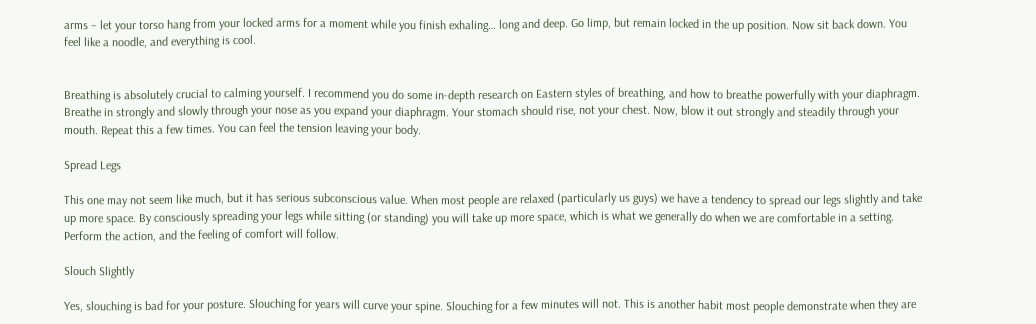arms – let your torso hang from your locked arms for a moment while you finish exhaling… long and deep. Go limp, but remain locked in the up position. Now sit back down. You feel like a noodle, and everything is cool.


Breathing is absolutely crucial to calming yourself. I recommend you do some in-depth research on Eastern styles of breathing, and how to breathe powerfully with your diaphragm. Breathe in strongly and slowly through your nose as you expand your diaphragm. Your stomach should rise, not your chest. Now, blow it out strongly and steadily through your mouth. Repeat this a few times. You can feel the tension leaving your body.

Spread Legs

This one may not seem like much, but it has serious subconscious value. When most people are relaxed (particularly us guys) we have a tendency to spread our legs slightly and take up more space. By consciously spreading your legs while sitting (or standing) you will take up more space, which is what we generally do when we are comfortable in a setting. Perform the action, and the feeling of comfort will follow.

Slouch Slightly

Yes, slouching is bad for your posture. Slouching for years will curve your spine. Slouching for a few minutes will not. This is another habit most people demonstrate when they are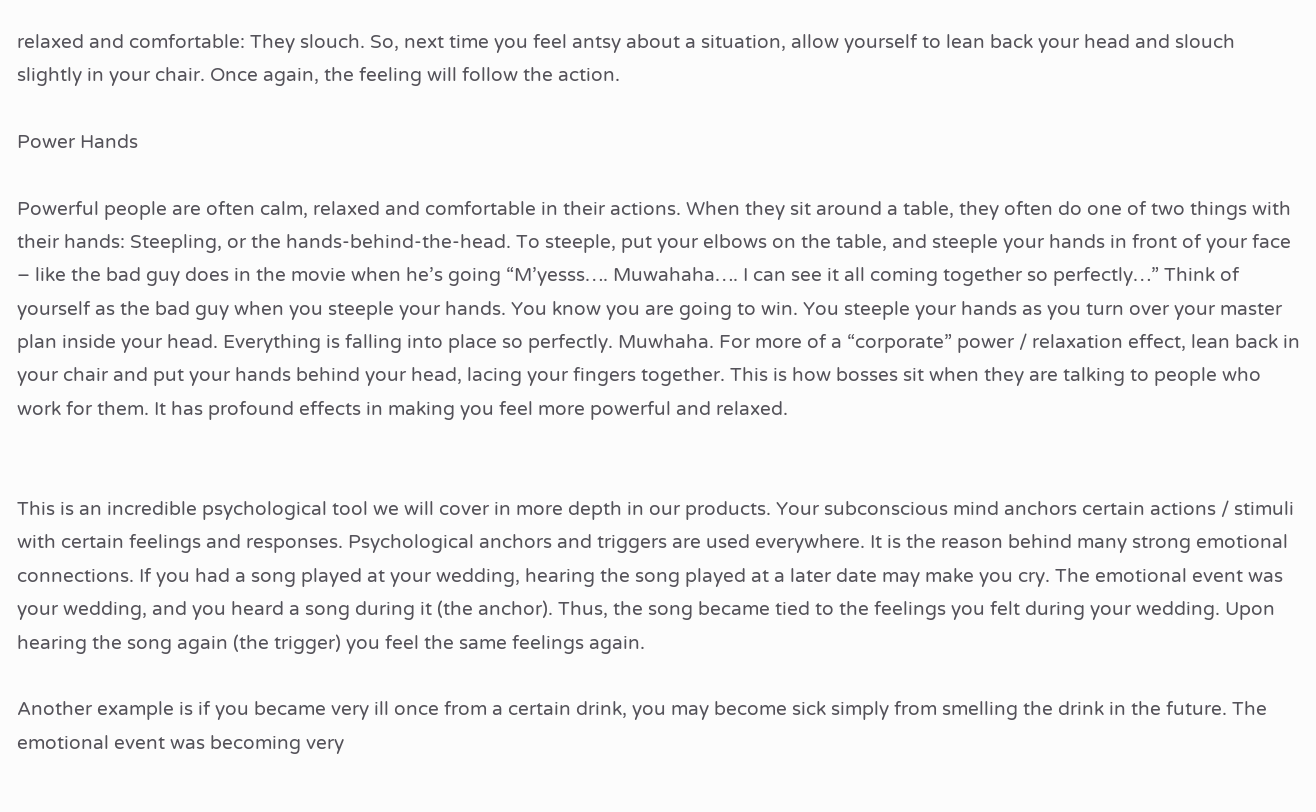relaxed and comfortable: They slouch. So, next time you feel antsy about a situation, allow yourself to lean back your head and slouch slightly in your chair. Once again, the feeling will follow the action.

Power Hands

Powerful people are often calm, relaxed and comfortable in their actions. When they sit around a table, they often do one of two things with their hands: Steepling, or the hands-behind-the-head. To steeple, put your elbows on the table, and steeple your hands in front of your face – like the bad guy does in the movie when he’s going “M’yesss…. Muwahaha…. I can see it all coming together so perfectly…” Think of yourself as the bad guy when you steeple your hands. You know you are going to win. You steeple your hands as you turn over your master plan inside your head. Everything is falling into place so perfectly. Muwhaha. For more of a “corporate” power / relaxation effect, lean back in your chair and put your hands behind your head, lacing your fingers together. This is how bosses sit when they are talking to people who work for them. It has profound effects in making you feel more powerful and relaxed.


This is an incredible psychological tool we will cover in more depth in our products. Your subconscious mind anchors certain actions / stimuli with certain feelings and responses. Psychological anchors and triggers are used everywhere. It is the reason behind many strong emotional connections. If you had a song played at your wedding, hearing the song played at a later date may make you cry. The emotional event was your wedding, and you heard a song during it (the anchor). Thus, the song became tied to the feelings you felt during your wedding. Upon hearing the song again (the trigger) you feel the same feelings again.

Another example is if you became very ill once from a certain drink, you may become sick simply from smelling the drink in the future. The emotional event was becoming very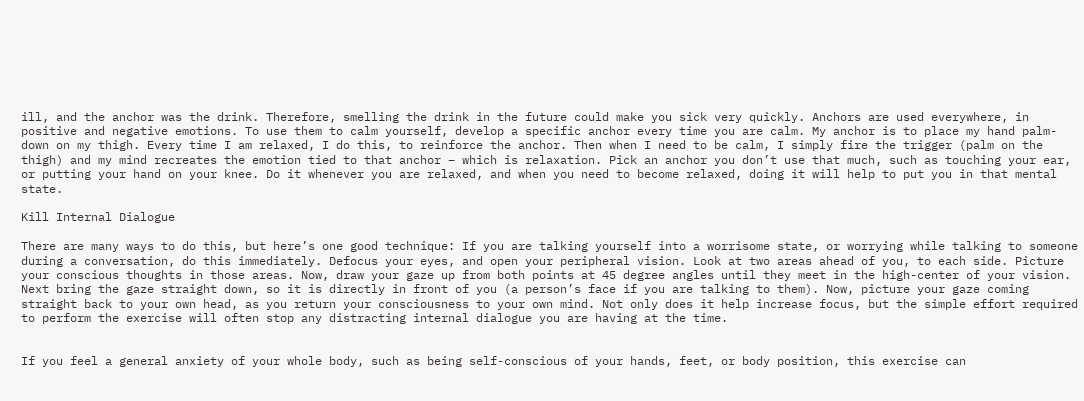ill, and the anchor was the drink. Therefore, smelling the drink in the future could make you sick very quickly. Anchors are used everywhere, in positive and negative emotions. To use them to calm yourself, develop a specific anchor every time you are calm. My anchor is to place my hand palm-down on my thigh. Every time I am relaxed, I do this, to reinforce the anchor. Then when I need to be calm, I simply fire the trigger (palm on the thigh) and my mind recreates the emotion tied to that anchor – which is relaxation. Pick an anchor you don’t use that much, such as touching your ear, or putting your hand on your knee. Do it whenever you are relaxed, and when you need to become relaxed, doing it will help to put you in that mental state.

Kill Internal Dialogue

There are many ways to do this, but here’s one good technique: If you are talking yourself into a worrisome state, or worrying while talking to someone during a conversation, do this immediately. Defocus your eyes, and open your peripheral vision. Look at two areas ahead of you, to each side. Picture your conscious thoughts in those areas. Now, draw your gaze up from both points at 45 degree angles until they meet in the high-center of your vision. Next bring the gaze straight down, so it is directly in front of you (a person’s face if you are talking to them). Now, picture your gaze coming straight back to your own head, as you return your consciousness to your own mind. Not only does it help increase focus, but the simple effort required to perform the exercise will often stop any distracting internal dialogue you are having at the time.


If you feel a general anxiety of your whole body, such as being self-conscious of your hands, feet, or body position, this exercise can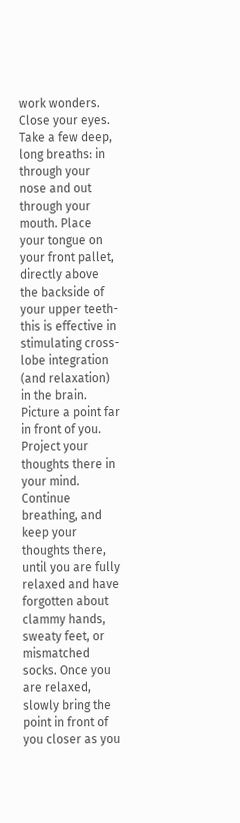work wonders. Close your eyes. Take a few deep, long breaths: in through your nose and out through your mouth. Place your tongue on your front pallet, directly above the backside of your upper teeth- this is effective in stimulating cross-lobe integration (and relaxation) in the brain. Picture a point far in front of you. Project your thoughts there in your mind. Continue breathing, and keep your thoughts there, until you are fully relaxed and have forgotten about clammy hands, sweaty feet, or mismatched socks. Once you are relaxed, slowly bring the point in front of you closer as you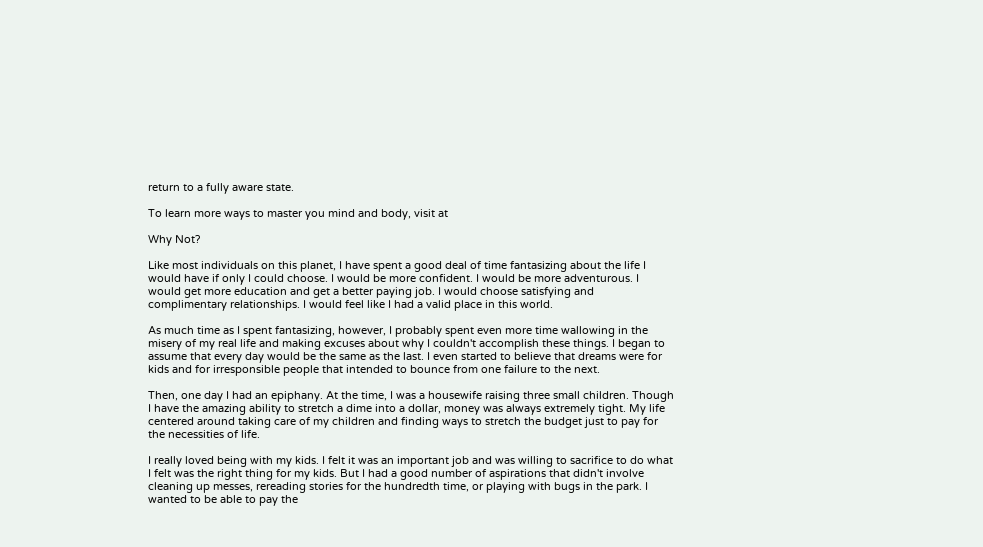return to a fully aware state.

To learn more ways to master you mind and body, visit at

Why Not?

Like most individuals on this planet, I have spent a good deal of time fantasizing about the life I would have if only I could choose. I would be more confident. I would be more adventurous. I would get more education and get a better paying job. I would choose satisfying and complimentary relationships. I would feel like I had a valid place in this world.

As much time as I spent fantasizing, however, I probably spent even more time wallowing in the misery of my real life and making excuses about why I couldn't accomplish these things. I began to assume that every day would be the same as the last. I even started to believe that dreams were for kids and for irresponsible people that intended to bounce from one failure to the next.

Then, one day I had an epiphany. At the time, I was a housewife raising three small children. Though I have the amazing ability to stretch a dime into a dollar, money was always extremely tight. My life centered around taking care of my children and finding ways to stretch the budget just to pay for the necessities of life.

I really loved being with my kids. I felt it was an important job and was willing to sacrifice to do what I felt was the right thing for my kids. But I had a good number of aspirations that didn't involve cleaning up messes, rereading stories for the hundredth time, or playing with bugs in the park. I wanted to be able to pay the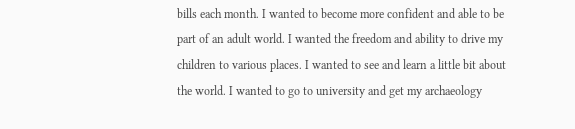bills each month. I wanted to become more confident and able to be part of an adult world. I wanted the freedom and ability to drive my children to various places. I wanted to see and learn a little bit about the world. I wanted to go to university and get my archaeology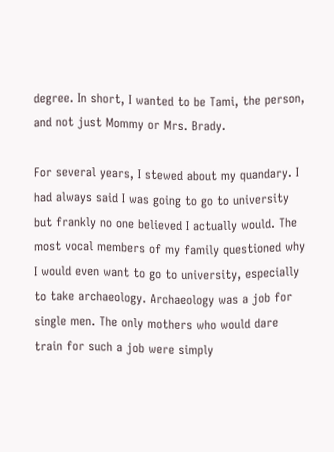degree. In short, I wanted to be Tami, the person, and not just Mommy or Mrs. Brady.

For several years, I stewed about my quandary. I had always said I was going to go to university but frankly no one believed I actually would. The most vocal members of my family questioned why I would even want to go to university, especially to take archaeology. Archaeology was a job for single men. The only mothers who would dare train for such a job were simply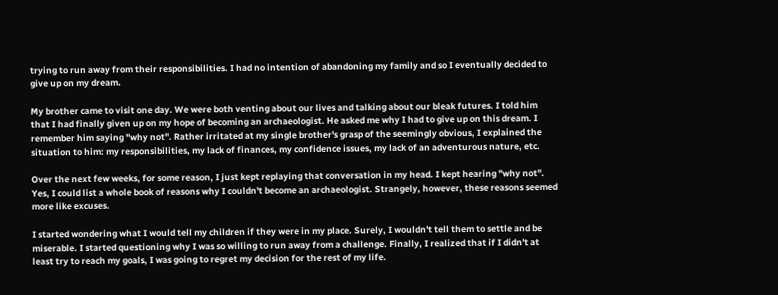trying to run away from their responsibilities. I had no intention of abandoning my family and so I eventually decided to give up on my dream.

My brother came to visit one day. We were both venting about our lives and talking about our bleak futures. I told him that I had finally given up on my hope of becoming an archaeologist. He asked me why I had to give up on this dream. I remember him saying "why not". Rather irritated at my single brother's grasp of the seemingly obvious, I explained the situation to him: my responsibilities, my lack of finances, my confidence issues, my lack of an adventurous nature, etc.

Over the next few weeks, for some reason, I just kept replaying that conversation in my head. I kept hearing "why not". Yes, I could list a whole book of reasons why I couldn't become an archaeologist. Strangely, however, these reasons seemed more like excuses.

I started wondering what I would tell my children if they were in my place. Surely, I wouldn't tell them to settle and be miserable. I started questioning why I was so willing to run away from a challenge. Finally, I realized that if I didn't at least try to reach my goals, I was going to regret my decision for the rest of my life.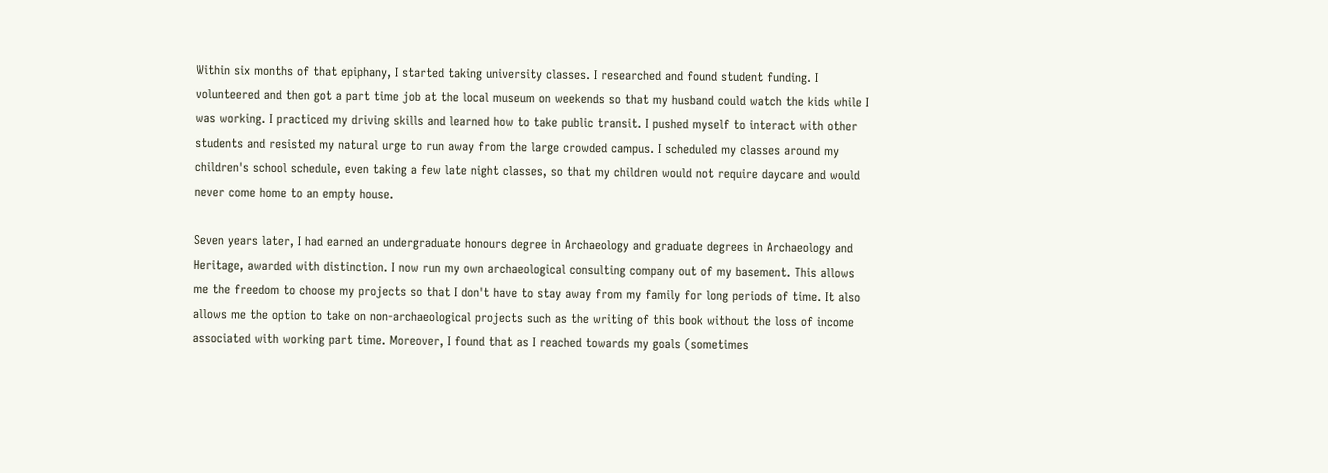Within six months of that epiphany, I started taking university classes. I researched and found student funding. I volunteered and then got a part time job at the local museum on weekends so that my husband could watch the kids while I was working. I practiced my driving skills and learned how to take public transit. I pushed myself to interact with other students and resisted my natural urge to run away from the large crowded campus. I scheduled my classes around my children's school schedule, even taking a few late night classes, so that my children would not require daycare and would never come home to an empty house.

Seven years later, I had earned an undergraduate honours degree in Archaeology and graduate degrees in Archaeology and Heritage, awarded with distinction. I now run my own archaeological consulting company out of my basement. This allows me the freedom to choose my projects so that I don't have to stay away from my family for long periods of time. It also allows me the option to take on non-archaeological projects such as the writing of this book without the loss of income associated with working part time. Moreover, I found that as I reached towards my goals (sometimes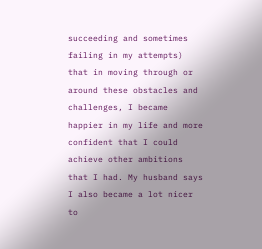succeeding and sometimes failing in my attempts) that in moving through or around these obstacles and challenges, I became happier in my life and more confident that I could achieve other ambitions that I had. My husband says I also became a lot nicer to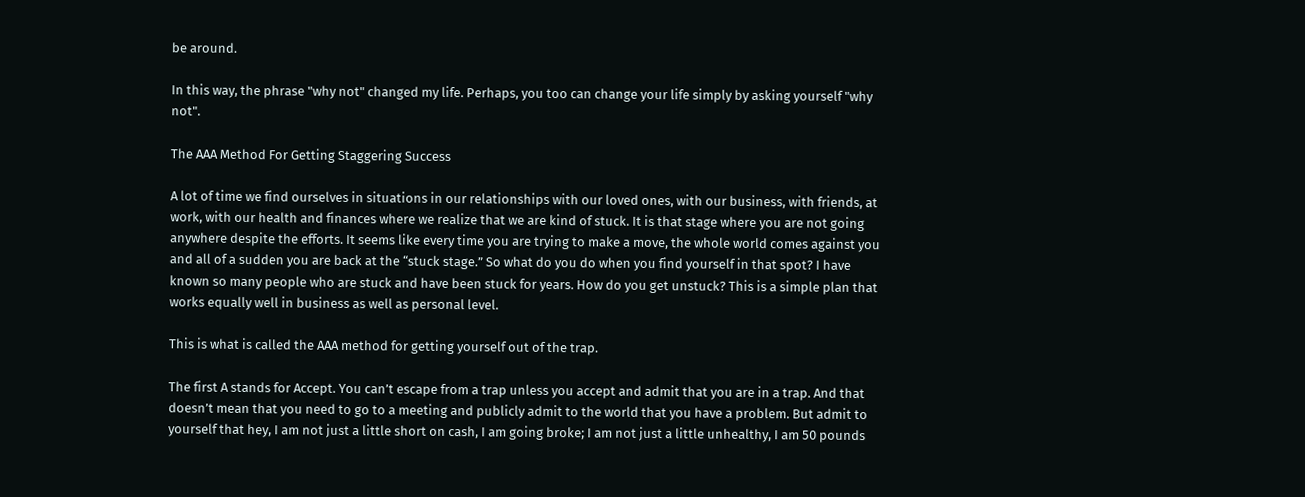be around.

In this way, the phrase "why not" changed my life. Perhaps, you too can change your life simply by asking yourself "why not".

The AAA Method For Getting Staggering Success

A lot of time we find ourselves in situations in our relationships with our loved ones, with our business, with friends, at work, with our health and finances where we realize that we are kind of stuck. It is that stage where you are not going anywhere despite the efforts. It seems like every time you are trying to make a move, the whole world comes against you and all of a sudden you are back at the “stuck stage.” So what do you do when you find yourself in that spot? I have known so many people who are stuck and have been stuck for years. How do you get unstuck? This is a simple plan that works equally well in business as well as personal level.

This is what is called the AAA method for getting yourself out of the trap.

The first A stands for Accept. You can’t escape from a trap unless you accept and admit that you are in a trap. And that doesn’t mean that you need to go to a meeting and publicly admit to the world that you have a problem. But admit to yourself that hey, I am not just a little short on cash, I am going broke; I am not just a little unhealthy, I am 50 pounds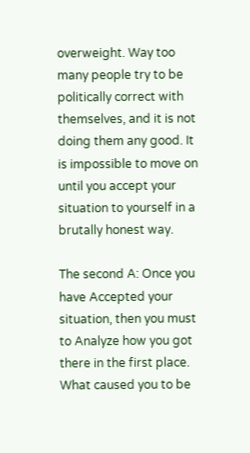overweight. Way too many people try to be politically correct with themselves, and it is not doing them any good. It is impossible to move on until you accept your situation to yourself in a brutally honest way.

The second A: Once you have Accepted your situation, then you must to Analyze how you got there in the first place. What caused you to be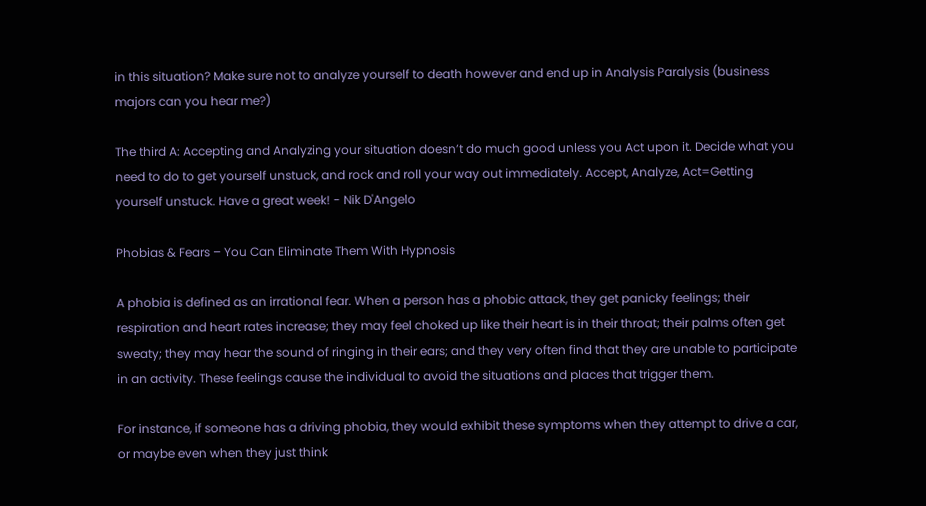in this situation? Make sure not to analyze yourself to death however and end up in Analysis Paralysis (business majors can you hear me?)

The third A: Accepting and Analyzing your situation doesn’t do much good unless you Act upon it. Decide what you need to do to get yourself unstuck, and rock and roll your way out immediately. Accept, Analyze, Act=Getting yourself unstuck. Have a great week! - Nik D'Angelo

Phobias & Fears – You Can Eliminate Them With Hypnosis

A phobia is defined as an irrational fear. When a person has a phobic attack, they get panicky feelings; their respiration and heart rates increase; they may feel choked up like their heart is in their throat; their palms often get sweaty; they may hear the sound of ringing in their ears; and they very often find that they are unable to participate in an activity. These feelings cause the individual to avoid the situations and places that trigger them.

For instance, if someone has a driving phobia, they would exhibit these symptoms when they attempt to drive a car, or maybe even when they just think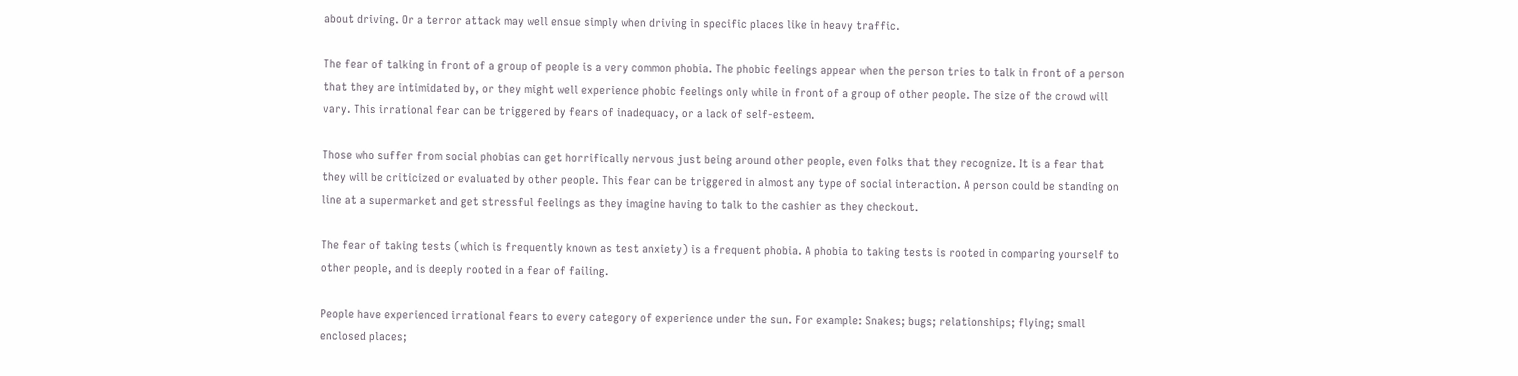about driving. Or a terror attack may well ensue simply when driving in specific places like in heavy traffic.

The fear of talking in front of a group of people is a very common phobia. The phobic feelings appear when the person tries to talk in front of a person that they are intimidated by, or they might well experience phobic feelings only while in front of a group of other people. The size of the crowd will vary. This irrational fear can be triggered by fears of inadequacy, or a lack of self-esteem.

Those who suffer from social phobias can get horrifically nervous just being around other people, even folks that they recognize. It is a fear that they will be criticized or evaluated by other people. This fear can be triggered in almost any type of social interaction. A person could be standing on line at a supermarket and get stressful feelings as they imagine having to talk to the cashier as they checkout.

The fear of taking tests (which is frequently known as test anxiety) is a frequent phobia. A phobia to taking tests is rooted in comparing yourself to other people, and is deeply rooted in a fear of failing.

People have experienced irrational fears to every category of experience under the sun. For example: Snakes; bugs; relationships; flying; small enclosed places;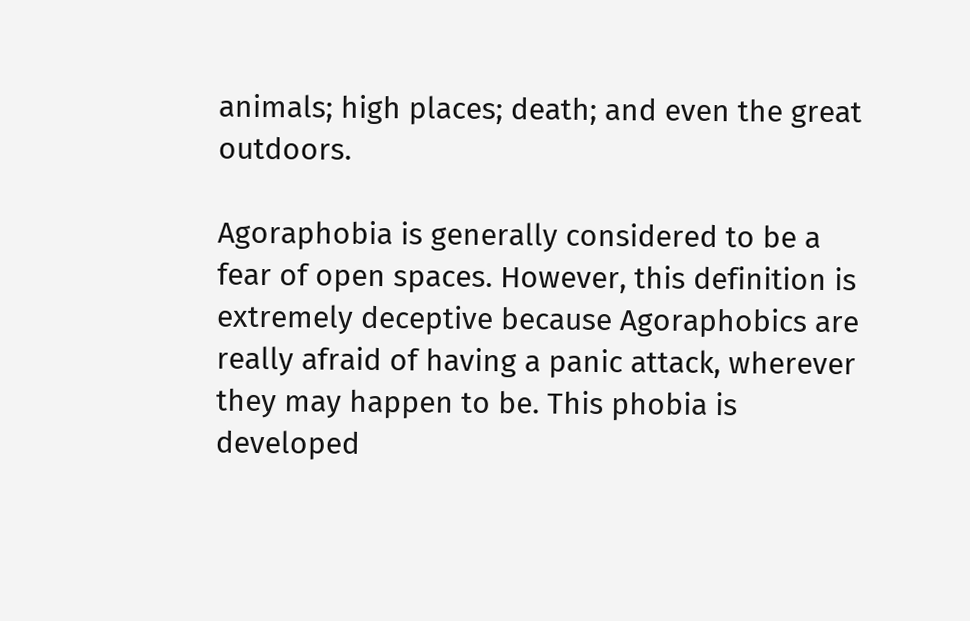animals; high places; death; and even the great outdoors.

Agoraphobia is generally considered to be a fear of open spaces. However, this definition is extremely deceptive because Agoraphobics are really afraid of having a panic attack, wherever they may happen to be. This phobia is developed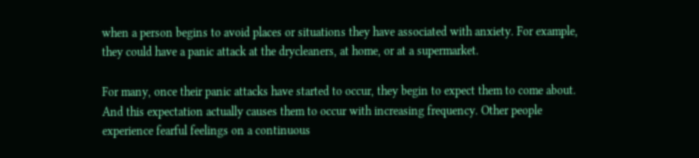when a person begins to avoid places or situations they have associated with anxiety. For example, they could have a panic attack at the drycleaners, at home, or at a supermarket.

For many, once their panic attacks have started to occur, they begin to expect them to come about. And this expectation actually causes them to occur with increasing frequency. Other people experience fearful feelings on a continuous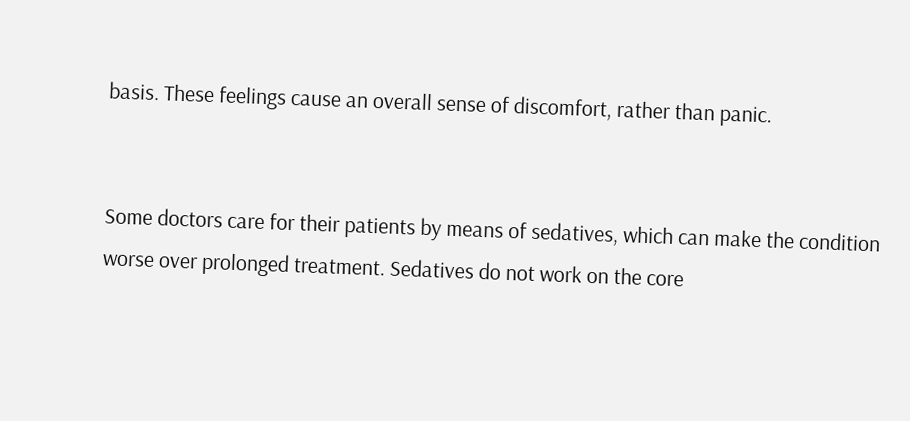basis. These feelings cause an overall sense of discomfort, rather than panic.


Some doctors care for their patients by means of sedatives, which can make the condition worse over prolonged treatment. Sedatives do not work on the core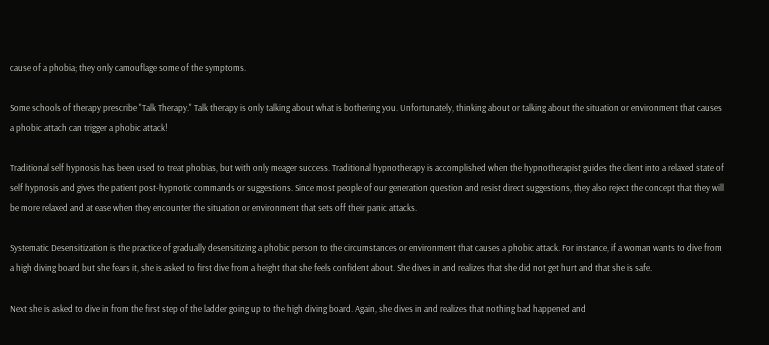cause of a phobia; they only camouflage some of the symptoms.

Some schools of therapy prescribe "Talk Therapy." Talk therapy is only talking about what is bothering you. Unfortunately, thinking about or talking about the situation or environment that causes a phobic attach can trigger a phobic attack!

Traditional self hypnosis has been used to treat phobias, but with only meager success. Traditional hypnotherapy is accomplished when the hypnotherapist guides the client into a relaxed state of self hypnosis and gives the patient post-hypnotic commands or suggestions. Since most people of our generation question and resist direct suggestions, they also reject the concept that they will be more relaxed and at ease when they encounter the situation or environment that sets off their panic attacks.

Systematic Desensitization is the practice of gradually desensitizing a phobic person to the circumstances or environment that causes a phobic attack. For instance, if a woman wants to dive from a high diving board but she fears it, she is asked to first dive from a height that she feels confident about. She dives in and realizes that she did not get hurt and that she is safe.

Next she is asked to dive in from the first step of the ladder going up to the high diving board. Again, she dives in and realizes that nothing bad happened and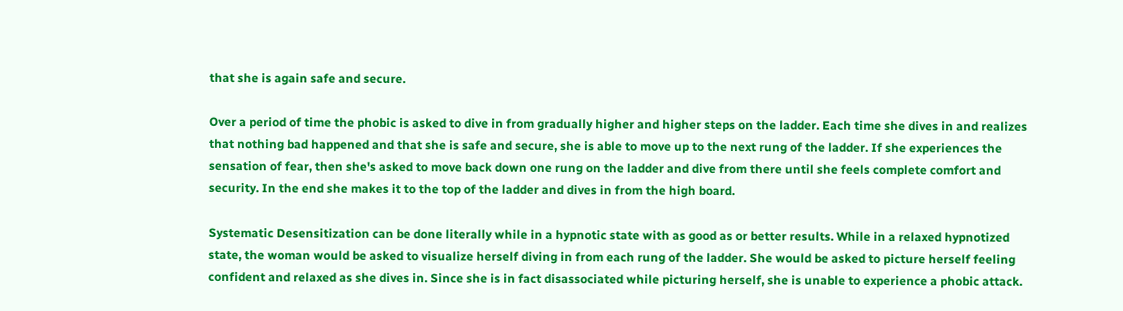that she is again safe and secure.

Over a period of time the phobic is asked to dive in from gradually higher and higher steps on the ladder. Each time she dives in and realizes that nothing bad happened and that she is safe and secure, she is able to move up to the next rung of the ladder. If she experiences the sensation of fear, then she's asked to move back down one rung on the ladder and dive from there until she feels complete comfort and security. In the end she makes it to the top of the ladder and dives in from the high board.

Systematic Desensitization can be done literally while in a hypnotic state with as good as or better results. While in a relaxed hypnotized state, the woman would be asked to visualize herself diving in from each rung of the ladder. She would be asked to picture herself feeling confident and relaxed as she dives in. Since she is in fact disassociated while picturing herself, she is unable to experience a phobic attack.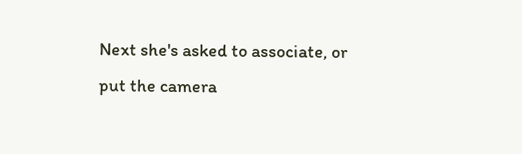Next she's asked to associate, or put the camera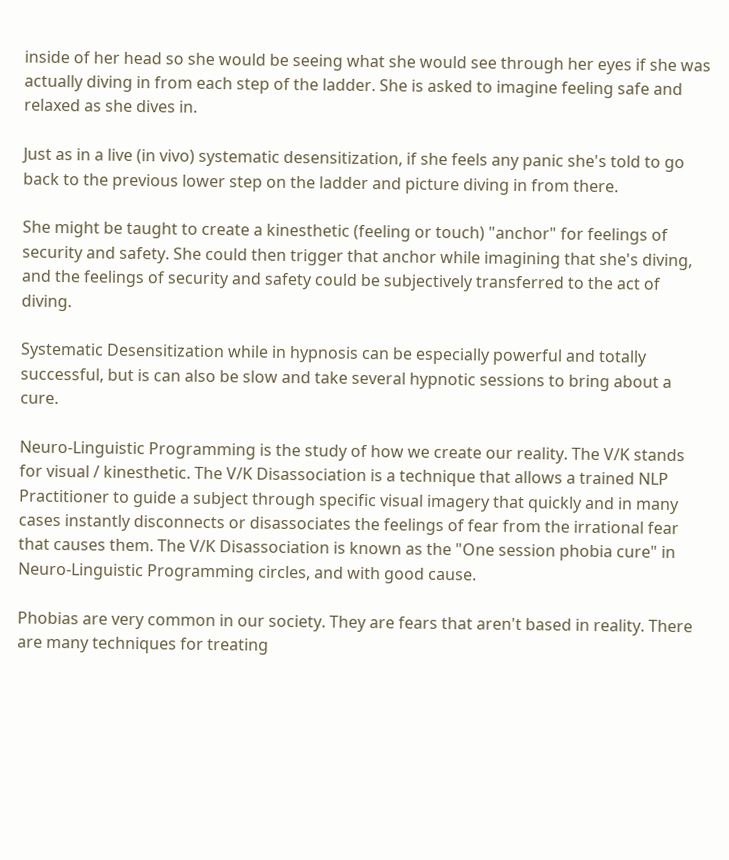inside of her head so she would be seeing what she would see through her eyes if she was actually diving in from each step of the ladder. She is asked to imagine feeling safe and relaxed as she dives in.

Just as in a live (in vivo) systematic desensitization, if she feels any panic she's told to go back to the previous lower step on the ladder and picture diving in from there.

She might be taught to create a kinesthetic (feeling or touch) "anchor" for feelings of security and safety. She could then trigger that anchor while imagining that she's diving, and the feelings of security and safety could be subjectively transferred to the act of diving.

Systematic Desensitization while in hypnosis can be especially powerful and totally successful, but is can also be slow and take several hypnotic sessions to bring about a cure.

Neuro-Linguistic Programming is the study of how we create our reality. The V/K stands for visual / kinesthetic. The V/K Disassociation is a technique that allows a trained NLP Practitioner to guide a subject through specific visual imagery that quickly and in many cases instantly disconnects or disassociates the feelings of fear from the irrational fear that causes them. The V/K Disassociation is known as the "One session phobia cure" in Neuro-Linguistic Programming circles, and with good cause.

Phobias are very common in our society. They are fears that aren't based in reality. There are many techniques for treating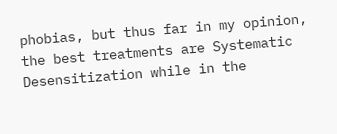phobias, but thus far in my opinion, the best treatments are Systematic Desensitization while in the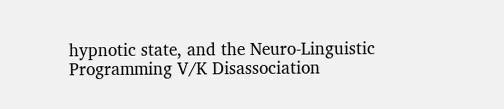hypnotic state, and the Neuro-Linguistic Programming V/K Disassociation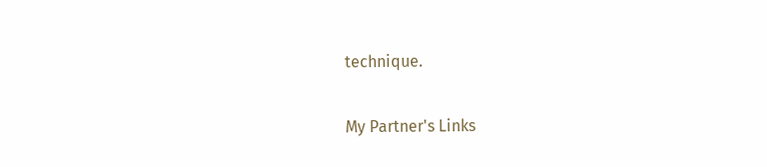technique.

My Partner's Links